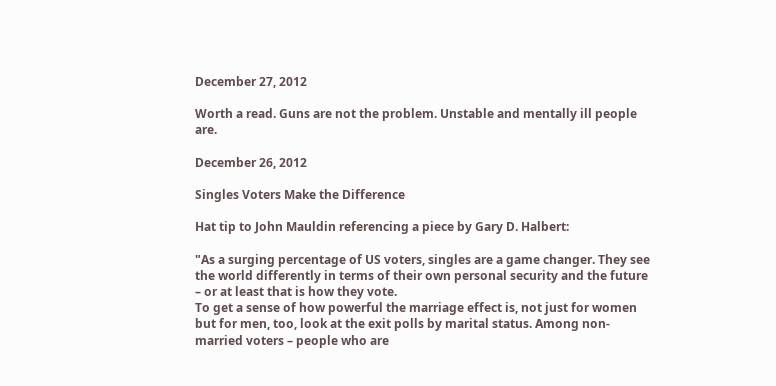December 27, 2012

Worth a read. Guns are not the problem. Unstable and mentally ill people are.

December 26, 2012

Singles Voters Make the Difference

Hat tip to John Mauldin referencing a piece by Gary D. Halbert:

"As a surging percentage of US voters, singles are a game changer. They see the world differently in terms of their own personal security and the future – or at least that is how they vote.
To get a sense of how powerful the marriage effect is, not just for women but for men, too, look at the exit polls by marital status. Among non-married voters – people who are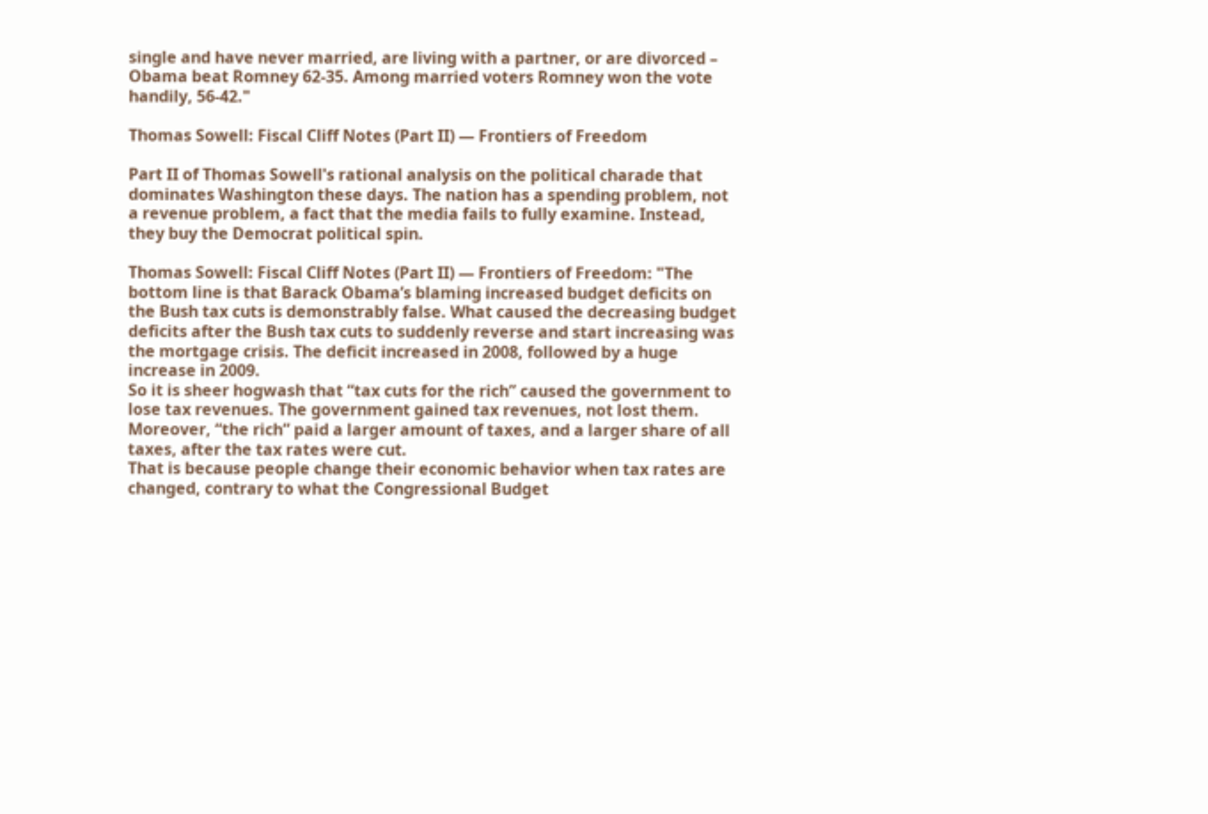single and have never married, are living with a partner, or are divorced – Obama beat Romney 62-35. Among married voters Romney won the vote handily, 56-42."

Thomas Sowell: Fiscal Cliff Notes (Part II) — Frontiers of Freedom

Part II of Thomas Sowell's rational analysis on the political charade that dominates Washington these days. The nation has a spending problem, not a revenue problem, a fact that the media fails to fully examine. Instead, they buy the Democrat political spin.

Thomas Sowell: Fiscal Cliff Notes (Part II) — Frontiers of Freedom: "The bottom line is that Barack Obama’s blaming increased budget deficits on the Bush tax cuts is demonstrably false. What caused the decreasing budget deficits after the Bush tax cuts to suddenly reverse and start increasing was the mortgage crisis. The deficit increased in 2008, followed by a huge increase in 2009.
So it is sheer hogwash that “tax cuts for the rich” caused the government to lose tax revenues. The government gained tax revenues, not lost them. Moreover, “the rich” paid a larger amount of taxes, and a larger share of all taxes, after the tax rates were cut.
That is because people change their economic behavior when tax rates are changed, contrary to what the Congressional Budget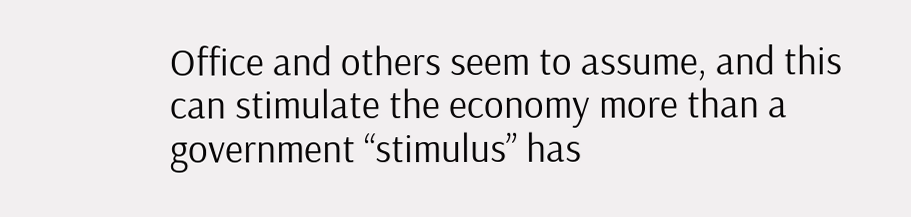Office and others seem to assume, and this can stimulate the economy more than a government “stimulus” has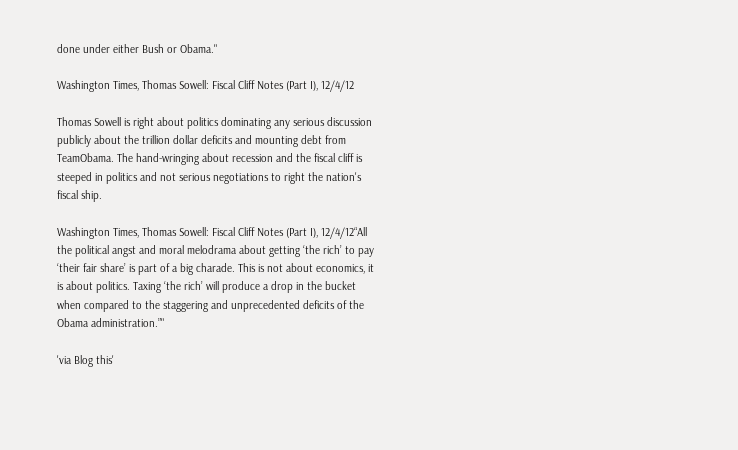done under either Bush or Obama."

Washington Times, Thomas Sowell: Fiscal Cliff Notes (Part I), 12/4/12

Thomas Sowell is right about politics dominating any serious discussion publicly about the trillion dollar deficits and mounting debt from TeamObama. The hand-wringing about recession and the fiscal cliff is steeped in politics and not serious negotiations to right the nation's fiscal ship.

Washington Times, Thomas Sowell: Fiscal Cliff Notes (Part I), 12/4/12“All the political angst and moral melodrama about getting ‘the rich’ to pay ‘their fair share’ is part of a big charade. This is not about economics, it is about politics. Taxing ‘the rich’ will produce a drop in the bucket when compared to the staggering and unprecedented deficits of the Obama administration.”"

'via Blog this'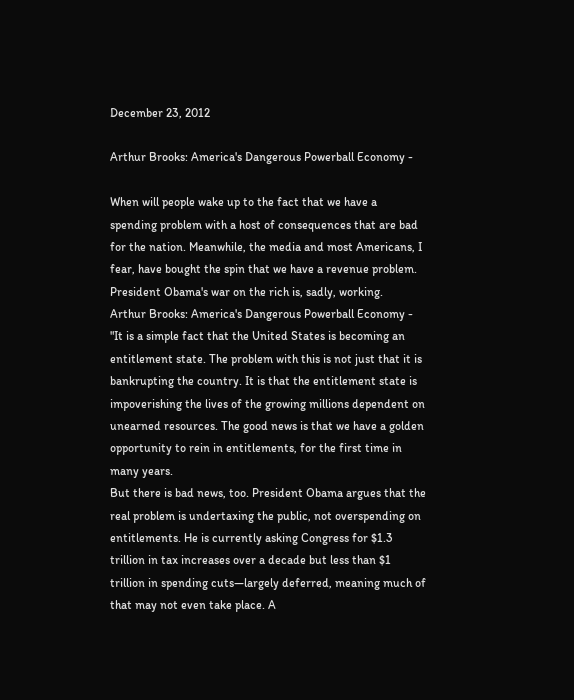December 23, 2012

Arthur Brooks: America's Dangerous Powerball Economy -

When will people wake up to the fact that we have a spending problem with a host of consequences that are bad for the nation. Meanwhile, the media and most Americans, I fear, have bought the spin that we have a revenue problem. President Obama's war on the rich is, sadly, working.
Arthur Brooks: America's Dangerous Powerball Economy - "It is a simple fact that the United States is becoming an entitlement state. The problem with this is not just that it is bankrupting the country. It is that the entitlement state is impoverishing the lives of the growing millions dependent on unearned resources. The good news is that we have a golden opportunity to rein in entitlements, for the first time in many years.
But there is bad news, too. President Obama argues that the real problem is undertaxing the public, not overspending on entitlements. He is currently asking Congress for $1.3 trillion in tax increases over a decade but less than $1 trillion in spending cuts—largely deferred, meaning much of that may not even take place. A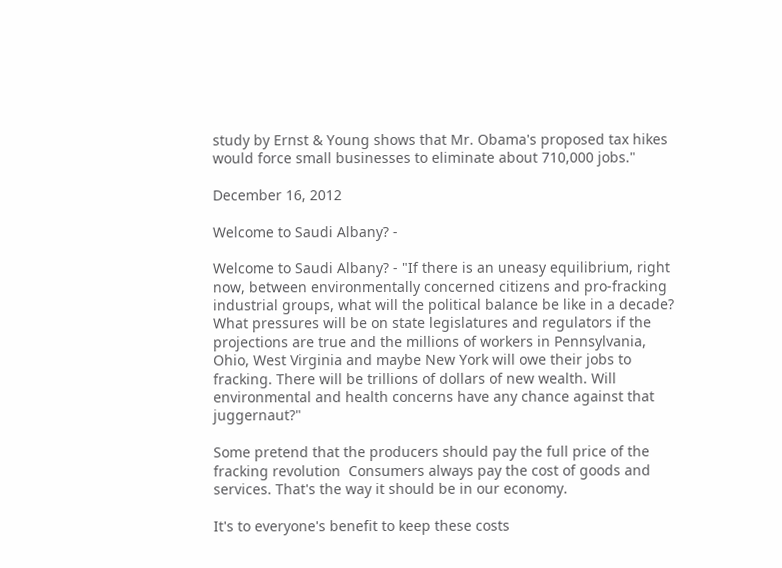study by Ernst & Young shows that Mr. Obama's proposed tax hikes would force small businesses to eliminate about 710,000 jobs."

December 16, 2012

Welcome to Saudi Albany? -

Welcome to Saudi Albany? - "If there is an uneasy equilibrium, right now, between environmentally concerned citizens and pro-fracking industrial groups, what will the political balance be like in a decade? What pressures will be on state legislatures and regulators if the projections are true and the millions of workers in Pennsylvania, Ohio, West Virginia and maybe New York will owe their jobs to fracking. There will be trillions of dollars of new wealth. Will environmental and health concerns have any chance against that juggernaut?"

Some pretend that the producers should pay the full price of the fracking revolution  Consumers always pay the cost of goods and services. That's the way it should be in our economy.

It's to everyone's benefit to keep these costs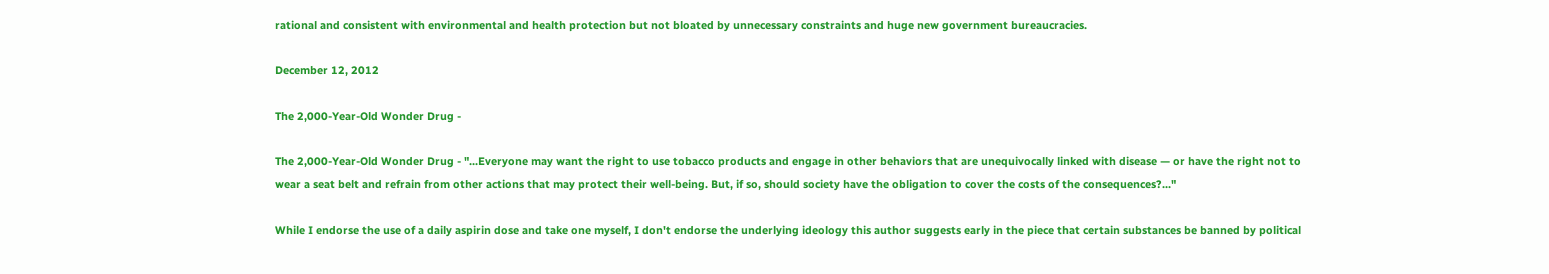rational and consistent with environmental and health protection but not bloated by unnecessary constraints and huge new government bureaucracies.

December 12, 2012

The 2,000-Year-Old Wonder Drug -

The 2,000-Year-Old Wonder Drug - "...Everyone may want the right to use tobacco products and engage in other behaviors that are unequivocally linked with disease — or have the right not to wear a seat belt and refrain from other actions that may protect their well-being. But, if so, should society have the obligation to cover the costs of the consequences?..."

While I endorse the use of a daily aspirin dose and take one myself, I don't endorse the underlying ideology this author suggests early in the piece that certain substances be banned by political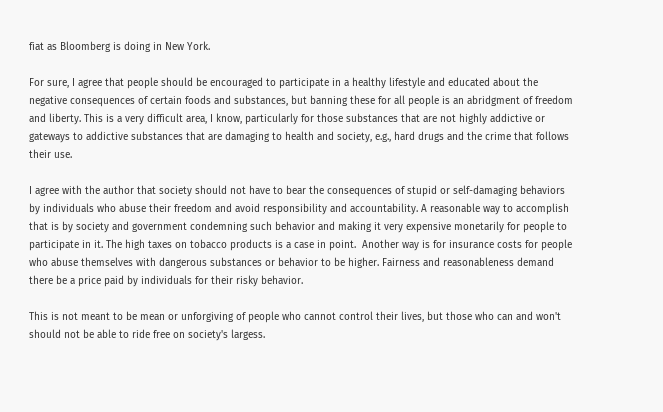fiat as Bloomberg is doing in New York.

For sure, I agree that people should be encouraged to participate in a healthy lifestyle and educated about the negative consequences of certain foods and substances, but banning these for all people is an abridgment of freedom and liberty. This is a very difficult area, I know, particularly for those substances that are not highly addictive or gateways to addictive substances that are damaging to health and society, e.g., hard drugs and the crime that follows their use.

I agree with the author that society should not have to bear the consequences of stupid or self-damaging behaviors by individuals who abuse their freedom and avoid responsibility and accountability. A reasonable way to accomplish that is by society and government condemning such behavior and making it very expensive monetarily for people to participate in it. The high taxes on tobacco products is a case in point.  Another way is for insurance costs for people who abuse themselves with dangerous substances or behavior to be higher. Fairness and reasonableness demand there be a price paid by individuals for their risky behavior.

This is not meant to be mean or unforgiving of people who cannot control their lives, but those who can and won't should not be able to ride free on society's largess.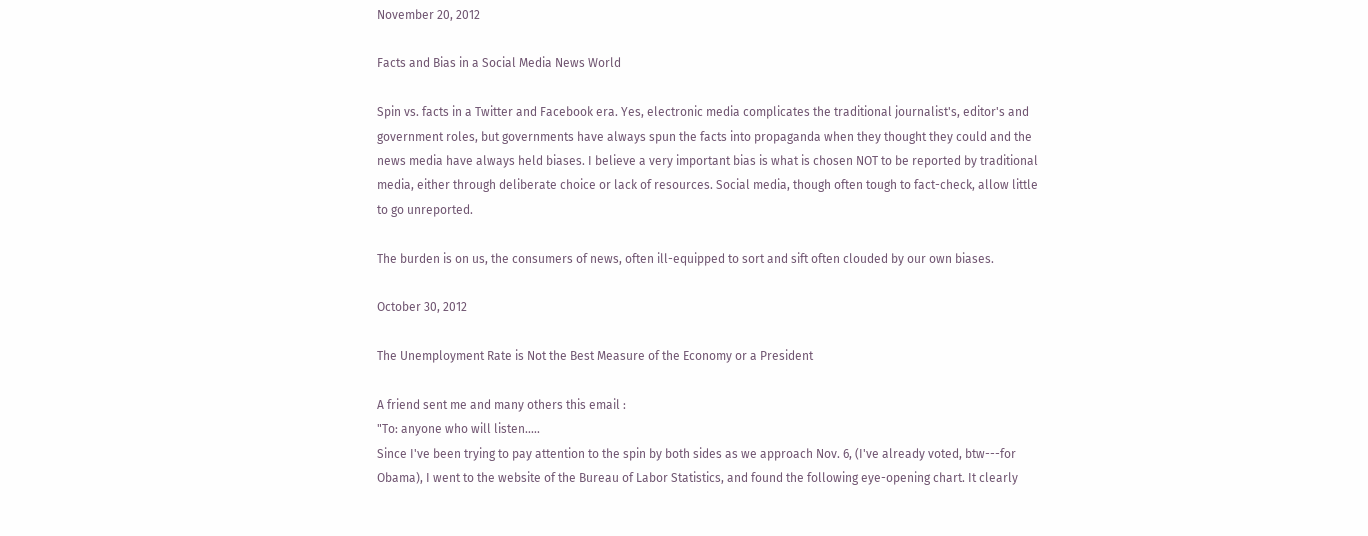November 20, 2012

Facts and Bias in a Social Media News World

Spin vs. facts in a Twitter and Facebook era. Yes, electronic media complicates the traditional journalist's, editor's and government roles, but governments have always spun the facts into propaganda when they thought they could and the news media have always held biases. I believe a very important bias is what is chosen NOT to be reported by traditional media, either through deliberate choice or lack of resources. Social media, though often tough to fact-check, allow little to go unreported.

The burden is on us, the consumers of news, often ill-equipped to sort and sift often clouded by our own biases.

October 30, 2012

The Unemployment Rate is Not the Best Measure of the Economy or a President

A friend sent me and many others this email :
"To: anyone who will listen.....
Since I've been trying to pay attention to the spin by both sides as we approach Nov. 6, (I've already voted, btw---for Obama), I went to the website of the Bureau of Labor Statistics, and found the following eye-opening chart. It clearly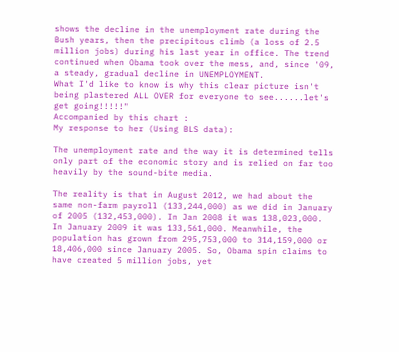shows the decline in the unemployment rate during the Bush years, then the precipitous climb (a loss of 2.5 million jobs) during his last year in office. The trend continued when Obama took over the mess, and, since '09, a steady, gradual decline in UNEMPLOYMENT.
What I'd like to know is why this clear picture isn't being plastered ALL OVER for everyone to see......let's get going!!!!!"
Accompanied by this chart :
My response to her (Using BLS data):

The unemployment rate and the way it is determined tells only part of the economic story and is relied on far too heavily by the sound-bite media.

The reality is that in August 2012, we had about the same non-farm payroll (133,244,000) as we did in January of 2005 (132,453,000). In Jan 2008 it was 138,023,000.
In January 2009 it was 133,561,000. Meanwhile, the population has grown from 295,753,000 to 314,159,000 or 18,406,000 since January 2005. So, Obama spin claims to have created 5 million jobs, yet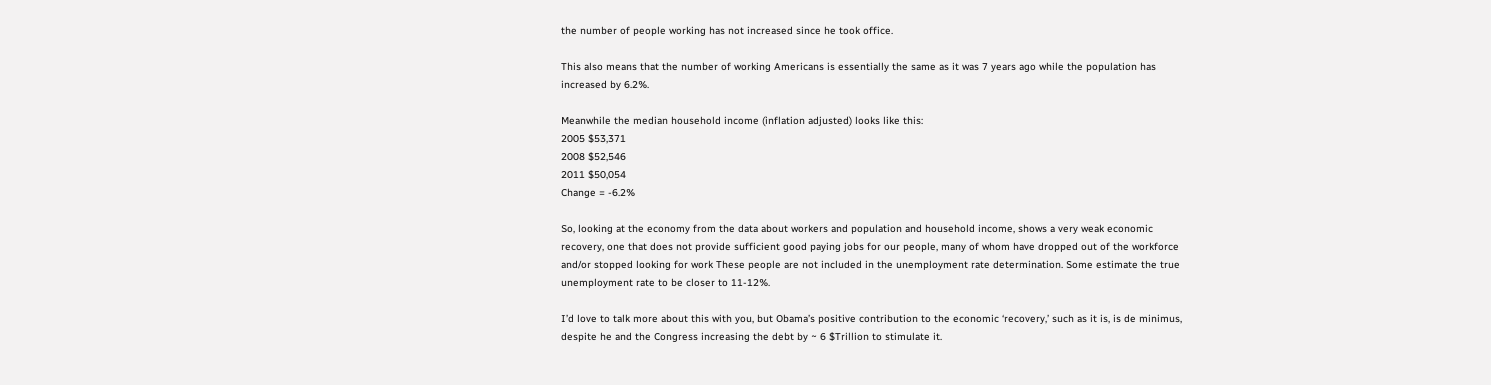the number of people working has not increased since he took office.

This also means that the number of working Americans is essentially the same as it was 7 years ago while the population has increased by 6.2%.

Meanwhile the median household income (inflation adjusted) looks like this:
2005 $53,371
2008 $52,546
2011 $50,054
Change = -6.2%

So, looking at the economy from the data about workers and population and household income, shows a very weak economic recovery, one that does not provide sufficient good paying jobs for our people, many of whom have dropped out of the workforce and/or stopped looking for work These people are not included in the unemployment rate determination. Some estimate the true unemployment rate to be closer to 11-12%.

I’d love to talk more about this with you, but Obama’s positive contribution to the economic ‘recovery,’ such as it is, is de minimus, despite he and the Congress increasing the debt by ~ 6 $Trillion to stimulate it.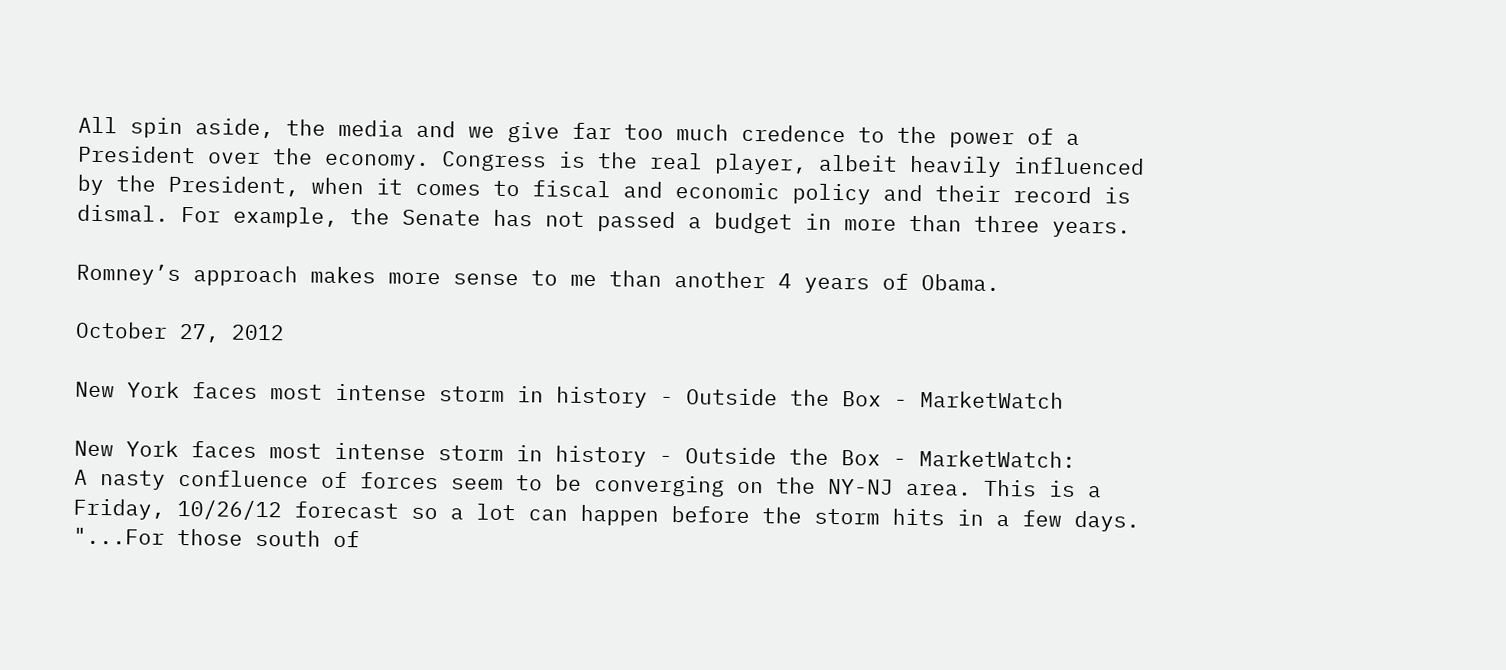All spin aside, the media and we give far too much credence to the power of a President over the economy. Congress is the real player, albeit heavily influenced by the President, when it comes to fiscal and economic policy and their record is dismal. For example, the Senate has not passed a budget in more than three years.

Romney’s approach makes more sense to me than another 4 years of Obama.

October 27, 2012

New York faces most intense storm in history - Outside the Box - MarketWatch

New York faces most intense storm in history - Outside the Box - MarketWatch:
A nasty confluence of forces seem to be converging on the NY-NJ area. This is a Friday, 10/26/12 forecast so a lot can happen before the storm hits in a few days.
"...For those south of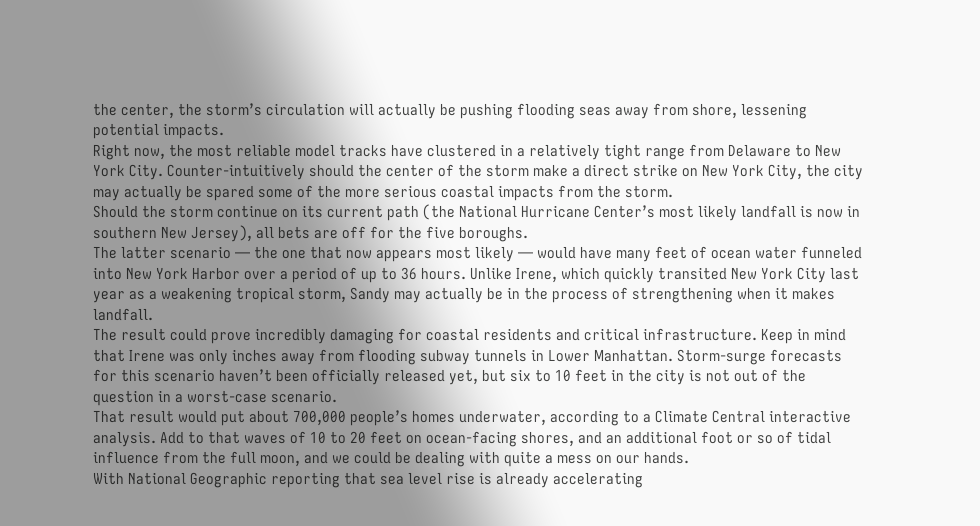the center, the storm’s circulation will actually be pushing flooding seas away from shore, lessening potential impacts.
Right now, the most reliable model tracks have clustered in a relatively tight range from Delaware to New York City. Counter-intuitively should the center of the storm make a direct strike on New York City, the city may actually be spared some of the more serious coastal impacts from the storm.
Should the storm continue on its current path (the National Hurricane Center’s most likely landfall is now in southern New Jersey), all bets are off for the five boroughs.
The latter scenario — the one that now appears most likely — would have many feet of ocean water funneled into New York Harbor over a period of up to 36 hours. Unlike Irene, which quickly transited New York City last year as a weakening tropical storm, Sandy may actually be in the process of strengthening when it makes landfall.
The result could prove incredibly damaging for coastal residents and critical infrastructure. Keep in mind that Irene was only inches away from flooding subway tunnels in Lower Manhattan. Storm-surge forecasts for this scenario haven’t been officially released yet, but six to 10 feet in the city is not out of the question in a worst-case scenario.
That result would put about 700,000 people’s homes underwater, according to a Climate Central interactive analysis. Add to that waves of 10 to 20 feet on ocean-facing shores, and an additional foot or so of tidal influence from the full moon, and we could be dealing with quite a mess on our hands.
With National Geographic reporting that sea level rise is already accelerating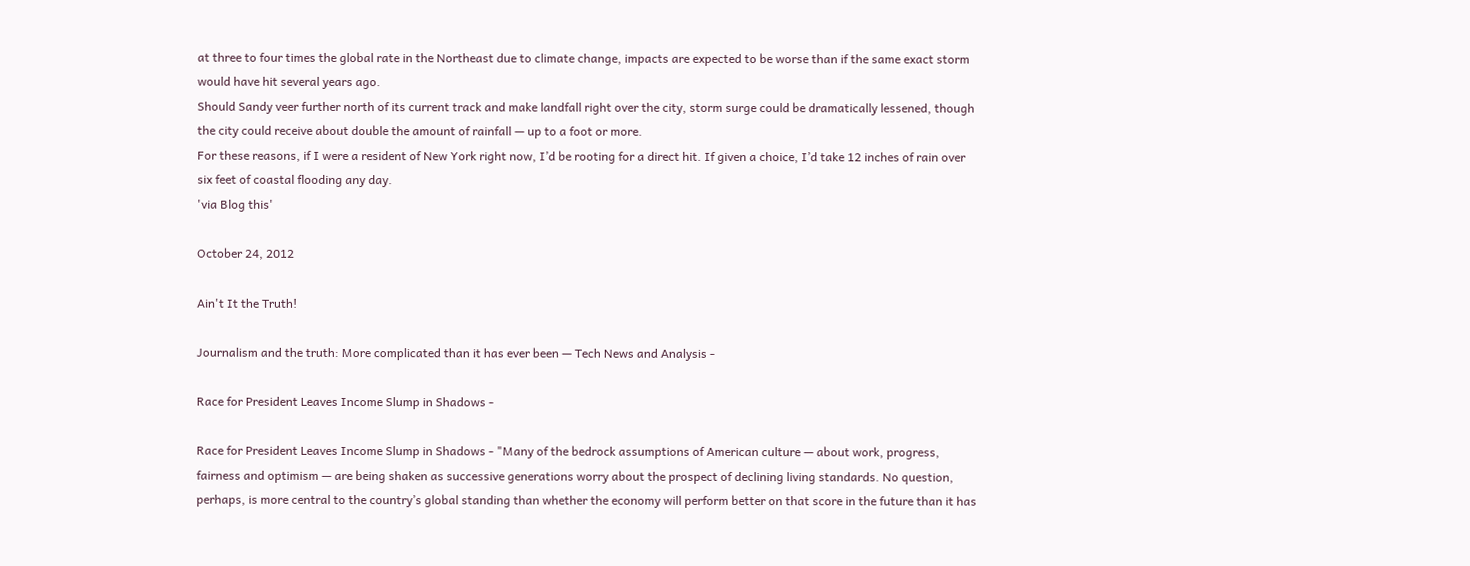at three to four times the global rate in the Northeast due to climate change, impacts are expected to be worse than if the same exact storm would have hit several years ago.
Should Sandy veer further north of its current track and make landfall right over the city, storm surge could be dramatically lessened, though the city could receive about double the amount of rainfall — up to a foot or more.
For these reasons, if I were a resident of New York right now, I’d be rooting for a direct hit. If given a choice, I’d take 12 inches of rain over six feet of coastal flooding any day.
'via Blog this'

October 24, 2012

Ain't It the Truth!

Journalism and the truth: More complicated than it has ever been — Tech News and Analysis -

Race for President Leaves Income Slump in Shadows -

Race for President Leaves Income Slump in Shadows - "Many of the bedrock assumptions of American culture — about work, progress, fairness and optimism — are being shaken as successive generations worry about the prospect of declining living standards. No question, perhaps, is more central to the country’s global standing than whether the economy will perform better on that score in the future than it has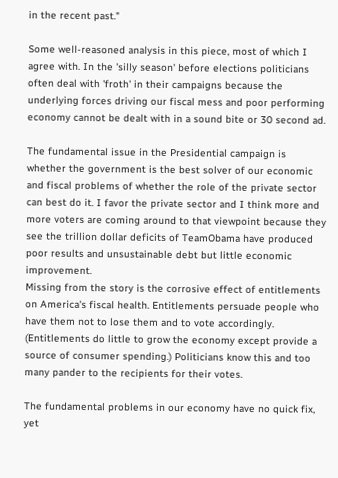in the recent past."

Some well-reasoned analysis in this piece, most of which I agree with. In the 'silly season' before elections politicians often deal with 'froth' in their campaigns because the underlying forces driving our fiscal mess and poor performing economy cannot be dealt with in a sound bite or 30 second ad.

The fundamental issue in the Presidential campaign is whether the government is the best solver of our economic and fiscal problems of whether the role of the private sector can best do it. I favor the private sector and I think more and more voters are coming around to that viewpoint because they see the trillion dollar deficits of TeamObama have produced poor results and unsustainable debt but little economic improvement.
Missing from the story is the corrosive effect of entitlements on America's fiscal health. Entitlements persuade people who have them not to lose them and to vote accordingly. (Entitlements do little to grow the economy except provide a source of consumer spending.) Politicians know this and too many pander to the recipients for their votes.

The fundamental problems in our economy have no quick fix, yet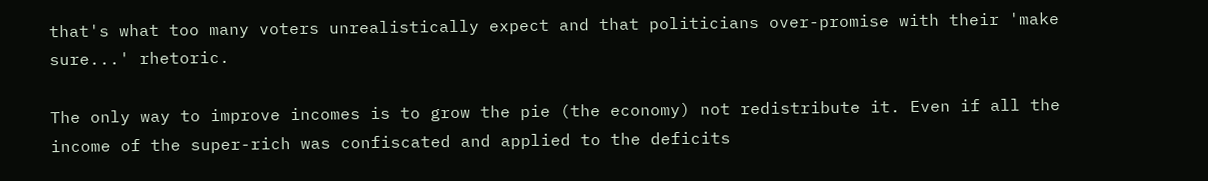that's what too many voters unrealistically expect and that politicians over-promise with their 'make sure...' rhetoric.

The only way to improve incomes is to grow the pie (the economy) not redistribute it. Even if all the income of the super-rich was confiscated and applied to the deficits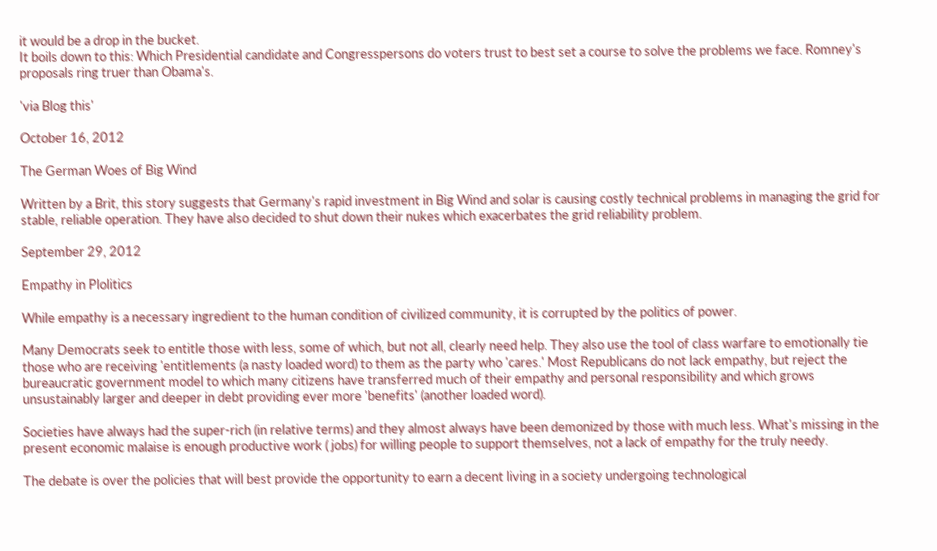it would be a drop in the bucket.
It boils down to this: Which Presidential candidate and Congresspersons do voters trust to best set a course to solve the problems we face. Romney's proposals ring truer than Obama's.

'via Blog this'

October 16, 2012

The German Woes of Big Wind

Written by a Brit, this story suggests that Germany's rapid investment in Big Wind and solar is causing costly technical problems in managing the grid for stable, reliable operation. They have also decided to shut down their nukes which exacerbates the grid reliability problem.

September 29, 2012

Empathy in Plolitics

While empathy is a necessary ingredient to the human condition of civilized community, it is corrupted by the politics of power.

Many Democrats seek to entitle those with less, some of which, but not all, clearly need help. They also use the tool of class warfare to emotionally tie those who are receiving 'entitlements (a nasty loaded word) to them as the party who 'cares.' Most Republicans do not lack empathy, but reject the bureaucratic government model to which many citizens have transferred much of their empathy and personal responsibility and which grows unsustainably larger and deeper in debt providing ever more 'benefits' (another loaded word).

Societies have always had the super-rich (in relative terms) and they almost always have been demonized by those with much less. What's missing in the present economic malaise is enough productive work ( jobs) for willing people to support themselves, not a lack of empathy for the truly needy.

The debate is over the policies that will best provide the opportunity to earn a decent living in a society undergoing technological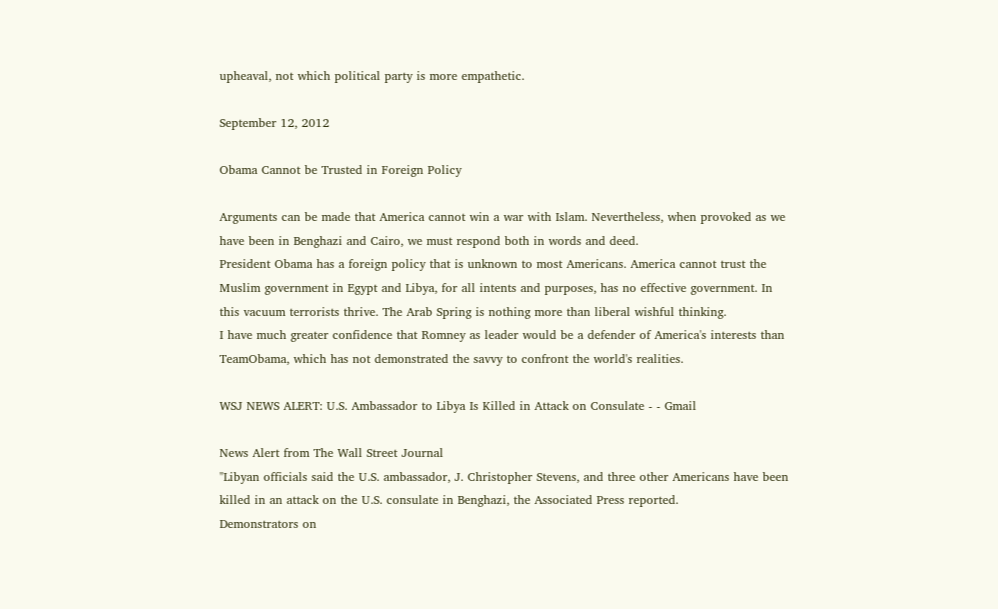upheaval, not which political party is more empathetic.

September 12, 2012

Obama Cannot be Trusted in Foreign Policy

Arguments can be made that America cannot win a war with Islam. Nevertheless, when provoked as we have been in Benghazi and Cairo, we must respond both in words and deed.
President Obama has a foreign policy that is unknown to most Americans. America cannot trust the Muslim government in Egypt and Libya, for all intents and purposes, has no effective government. In this vacuum terrorists thrive. The Arab Spring is nothing more than liberal wishful thinking.
I have much greater confidence that Romney as leader would be a defender of America's interests than TeamObama, which has not demonstrated the savvy to confront the world's realities.

WSJ NEWS ALERT: U.S. Ambassador to Libya Is Killed in Attack on Consulate - - Gmail

News Alert from The Wall Street Journal
"Libyan officials said the U.S. ambassador, J. Christopher Stevens, and three other Americans have been killed in an attack on the U.S. consulate in Benghazi, the Associated Press reported.
Demonstrators on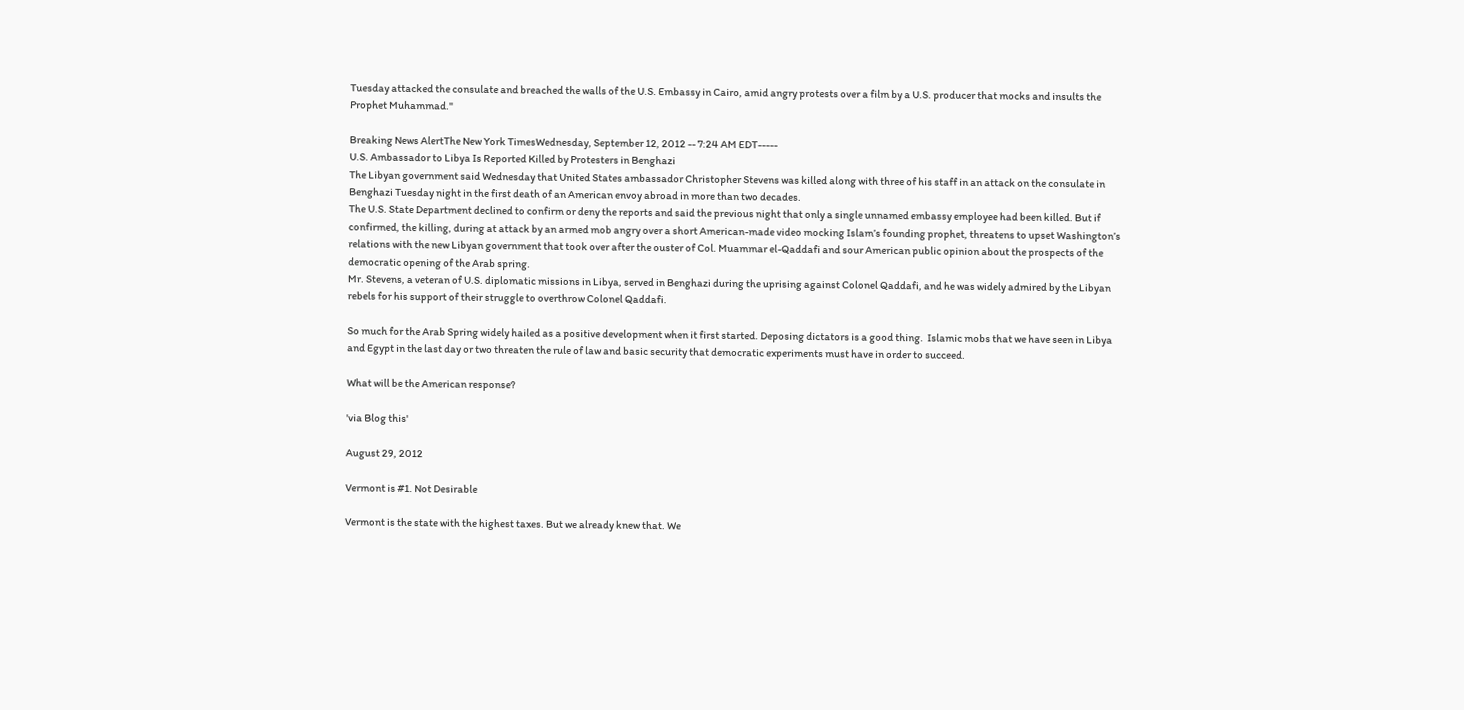Tuesday attacked the consulate and breached the walls of the U.S. Embassy in Cairo, amid angry protests over a film by a U.S. producer that mocks and insults the Prophet Muhammad."

Breaking News AlertThe New York TimesWednesday, September 12, 2012 -- 7:24 AM EDT-----
U.S. Ambassador to Libya Is Reported Killed by Protesters in Benghazi
The Libyan government said Wednesday that United States ambassador Christopher Stevens was killed along with three of his staff in an attack on the consulate in Benghazi Tuesday night in the first death of an American envoy abroad in more than two decades.
The U.S. State Department declined to confirm or deny the reports and said the previous night that only a single unnamed embassy employee had been killed. But if confirmed, the killing, during at attack by an armed mob angry over a short American-made video mocking Islam’s founding prophet, threatens to upset Washington’s relations with the new Libyan government that took over after the ouster of Col. Muammar el-Qaddafi and sour American public opinion about the prospects of the democratic opening of the Arab spring.
Mr. Stevens, a veteran of U.S. diplomatic missions in Libya, served in Benghazi during the uprising against Colonel Qaddafi, and he was widely admired by the Libyan rebels for his support of their struggle to overthrow Colonel Qaddafi.

So much for the Arab Spring widely hailed as a positive development when it first started. Deposing dictators is a good thing.  Islamic mobs that we have seen in Libya and Egypt in the last day or two threaten the rule of law and basic security that democratic experiments must have in order to succeed.

What will be the American response?

'via Blog this'

August 29, 2012

Vermont is #1. Not Desirable

Vermont is the state with the highest taxes. But we already knew that. We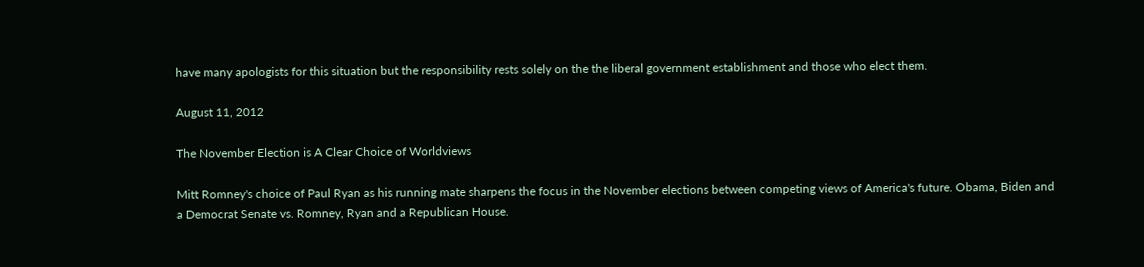have many apologists for this situation but the responsibility rests solely on the the liberal government establishment and those who elect them.

August 11, 2012

The November Election is A Clear Choice of Worldviews

Mitt Romney's choice of Paul Ryan as his running mate sharpens the focus in the November elections between competing views of America's future. Obama, Biden and a Democrat Senate vs. Romney, Ryan and a Republican House.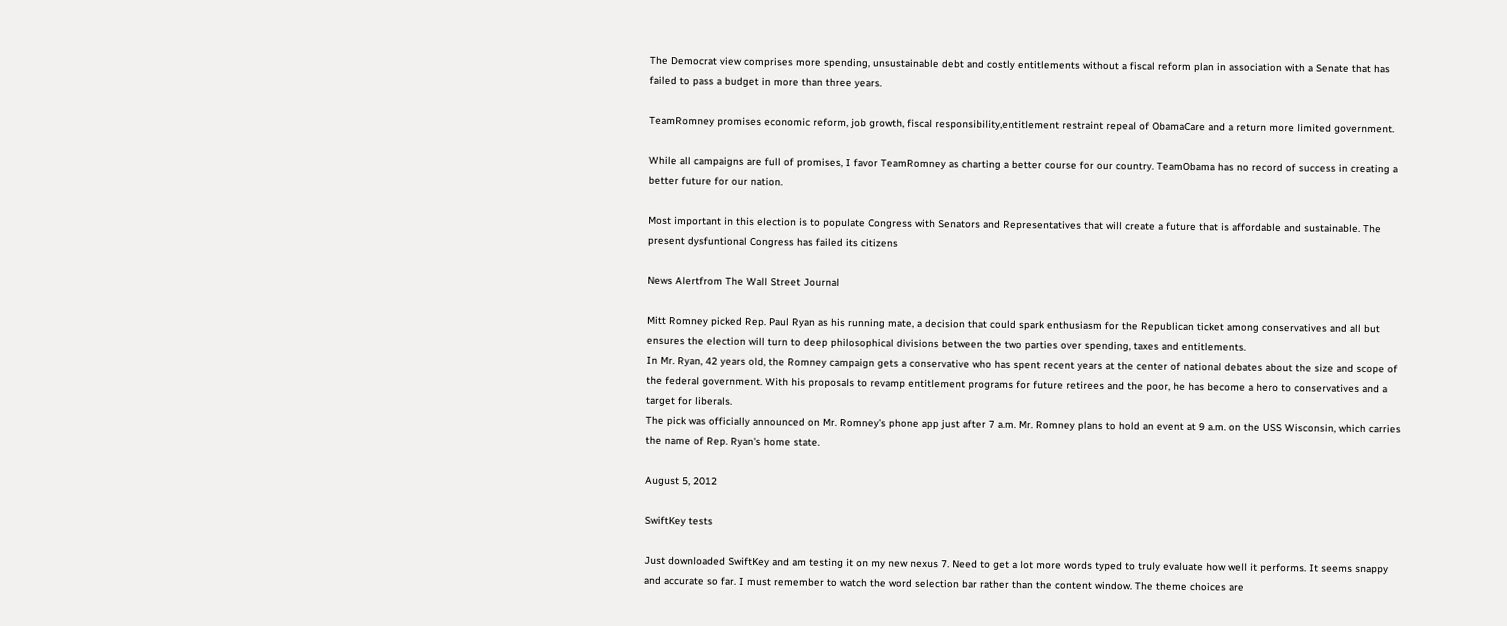The Democrat view comprises more spending, unsustainable debt and costly entitlements without a fiscal reform plan in association with a Senate that has failed to pass a budget in more than three years.

TeamRomney promises economic reform, job growth, fiscal responsibility,entitlement restraint repeal of ObamaCare and a return more limited government.

While all campaigns are full of promises, I favor TeamRomney as charting a better course for our country. TeamObama has no record of success in creating a better future for our nation.

Most important in this election is to populate Congress with Senators and Representatives that will create a future that is affordable and sustainable. The present dysfuntional Congress has failed its citizens

News Alertfrom The Wall Street Journal

Mitt Romney picked Rep. Paul Ryan as his running mate, a decision that could spark enthusiasm for the Republican ticket among conservatives and all but ensures the election will turn to deep philosophical divisions between the two parties over spending, taxes and entitlements.
In Mr. Ryan, 42 years old, the Romney campaign gets a conservative who has spent recent years at the center of national debates about the size and scope of the federal government. With his proposals to revamp entitlement programs for future retirees and the poor, he has become a hero to conservatives and a target for liberals.
The pick was officially announced on Mr. Romney’s phone app just after 7 a.m. Mr. Romney plans to hold an event at 9 a.m. on the USS Wisconsin, which carries the name of Rep. Ryan's home state.

August 5, 2012

SwiftKey tests

Just downloaded SwiftKey and am testing it on my new nexus 7. Need to get a lot more words typed to truly evaluate how well it performs. It seems snappy and accurate so far. I must remember to watch the word selection bar rather than the content window. The theme choices are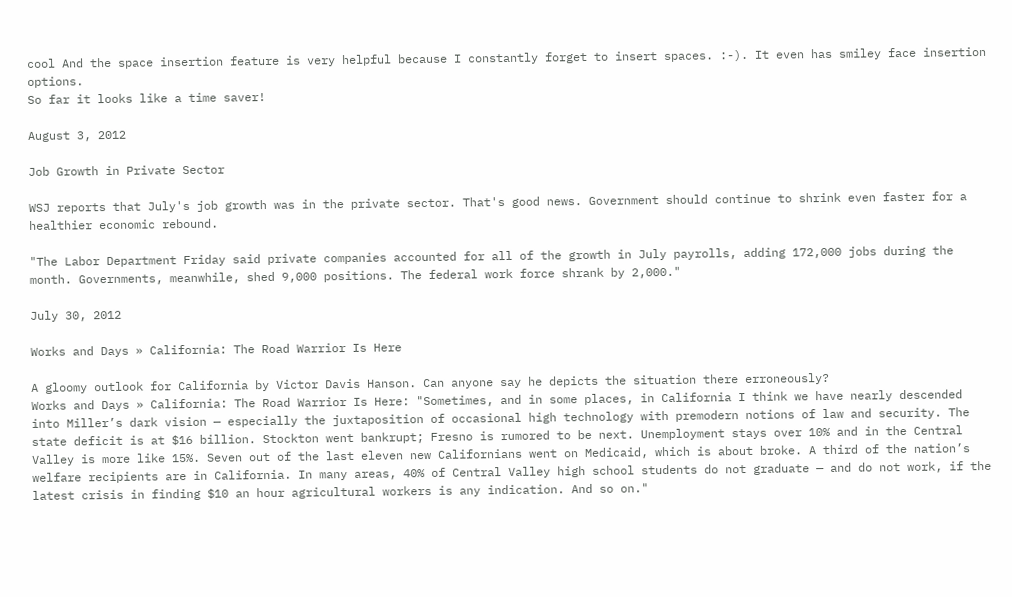cool And the space insertion feature is very helpful because I constantly forget to insert spaces. :-). It even has smiley face insertion options.
So far it looks like a time saver!

August 3, 2012

Job Growth in Private Sector

WSJ reports that July's job growth was in the private sector. That's good news. Government should continue to shrink even faster for a healthier economic rebound.

"The Labor Department Friday said private companies accounted for all of the growth in July payrolls, adding 172,000 jobs during the month. Governments, meanwhile, shed 9,000 positions. The federal work force shrank by 2,000."

July 30, 2012

Works and Days » California: The Road Warrior Is Here

A gloomy outlook for California by Victor Davis Hanson. Can anyone say he depicts the situation there erroneously?
Works and Days » California: The Road Warrior Is Here: "Sometimes, and in some places, in California I think we have nearly descended into Miller’s dark vision — especially the juxtaposition of occasional high technology with premodern notions of law and security. The state deficit is at $16 billion. Stockton went bankrupt; Fresno is rumored to be next. Unemployment stays over 10% and in the Central Valley is more like 15%. Seven out of the last eleven new Californians went on Medicaid, which is about broke. A third of the nation’s welfare recipients are in California. In many areas, 40% of Central Valley high school students do not graduate — and do not work, if the latest crisis in finding $10 an hour agricultural workers is any indication. And so on."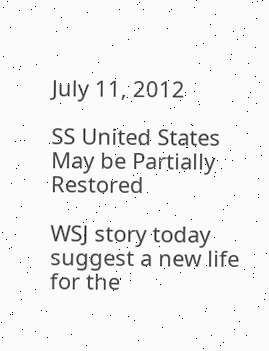July 11, 2012

SS United States May be Partially Restored

WSJ story today suggest a new life for the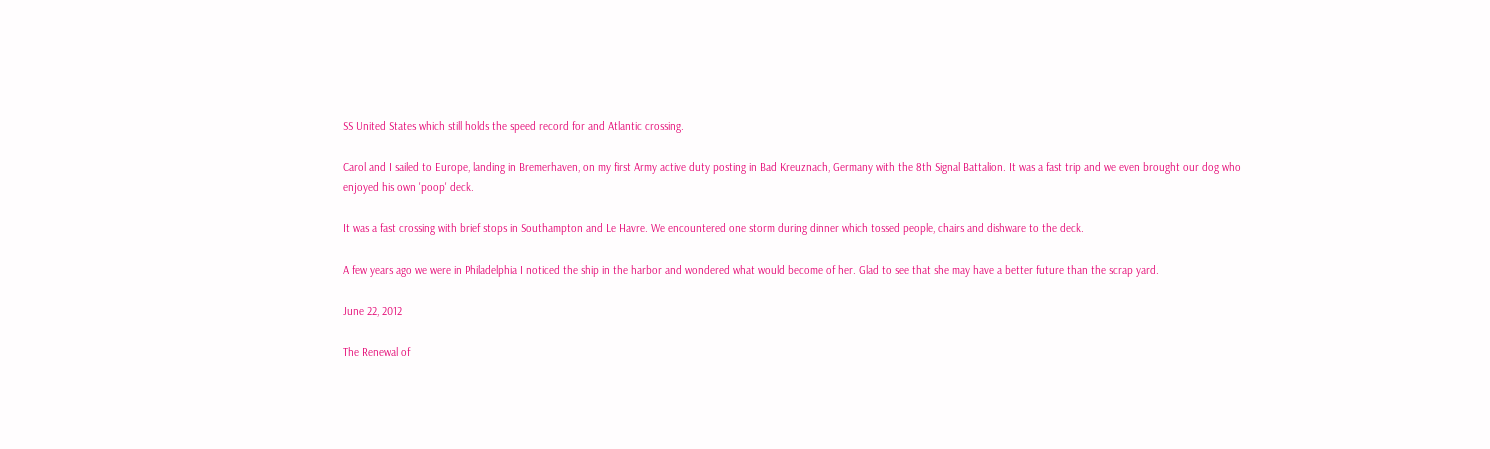SS United States which still holds the speed record for and Atlantic crossing.

Carol and I sailed to Europe, landing in Bremerhaven, on my first Army active duty posting in Bad Kreuznach, Germany with the 8th Signal Battalion. It was a fast trip and we even brought our dog who enjoyed his own 'poop' deck.

It was a fast crossing with brief stops in Southampton and Le Havre. We encountered one storm during dinner which tossed people, chairs and dishware to the deck.

A few years ago we were in Philadelphia I noticed the ship in the harbor and wondered what would become of her. Glad to see that she may have a better future than the scrap yard.

June 22, 2012

The Renewal of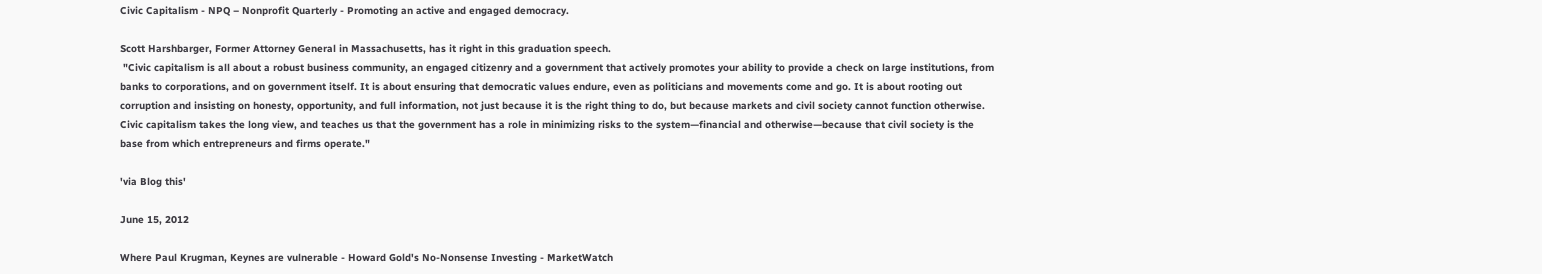Civic Capitalism - NPQ – Nonprofit Quarterly - Promoting an active and engaged democracy.

Scott Harshbarger, Former Attorney General in Massachusetts, has it right in this graduation speech.
 "Civic capitalism is all about a robust business community, an engaged citizenry and a government that actively promotes your ability to provide a check on large institutions, from banks to corporations, and on government itself. It is about ensuring that democratic values endure, even as politicians and movements come and go. It is about rooting out corruption and insisting on honesty, opportunity, and full information, not just because it is the right thing to do, but because markets and civil society cannot function otherwise. Civic capitalism takes the long view, and teaches us that the government has a role in minimizing risks to the system—financial and otherwise—because that civil society is the base from which entrepreneurs and firms operate."

'via Blog this'

June 15, 2012

Where Paul Krugman, Keynes are vulnerable - Howard Gold's No-Nonsense Investing - MarketWatch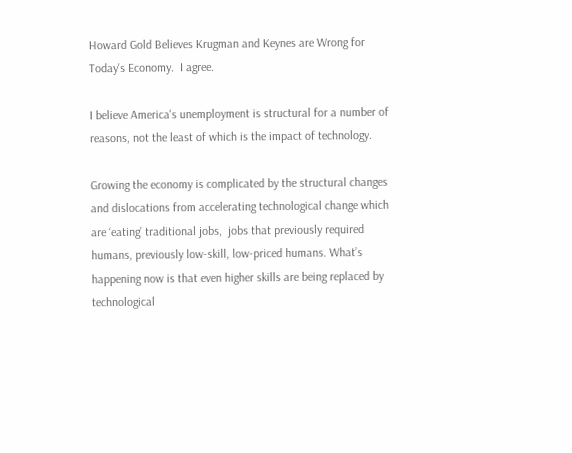Howard Gold Believes Krugman and Keynes are Wrong for Today's Economy.  I agree.

I believe America's unemployment is structural for a number of reasons, not the least of which is the impact of technology.

Growing the economy is complicated by the structural changes and dislocations from accelerating technological change which are ‘eating’ traditional jobs,  jobs that previously required humans, previously low-skill, low-priced humans. What’s happening now is that even higher skills are being replaced by technological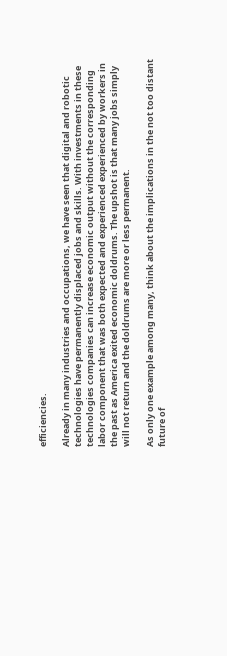efficiencies.

Already in many industries and occupations, we have seen that digital and robotic technologies have permanently displaced jobs and skills. With investments in these technologies companies can increase economic output without the corresponding labor component that was both expected and experienced experienced by workers in the past as America exited economic doldrums. The upshot is that many jobs simply will not return and the doldrums are more or less permanent.

As only one example among many, think about the implications in the not too distant future of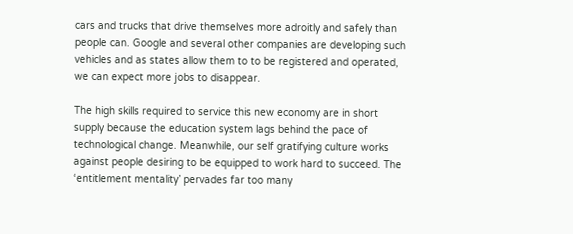cars and trucks that drive themselves more adroitly and safely than people can. Google and several other companies are developing such vehicles and as states allow them to to be registered and operated, we can expect more jobs to disappear.

The high skills required to service this new economy are in short supply because the education system lags behind the pace of technological change. Meanwhile, our self gratifying culture works against people desiring to be equipped to work hard to succeed. The ‘entitlement mentality’ pervades far too many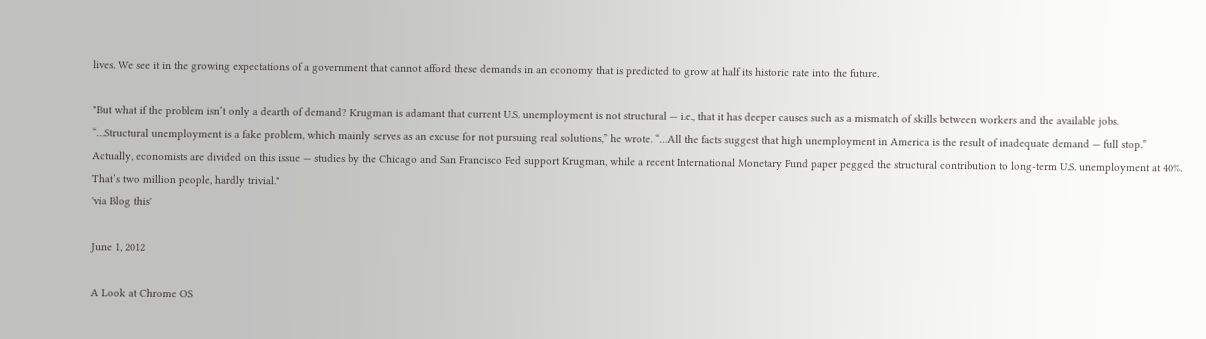lives. We see it in the growing expectations of a government that cannot afford these demands in an economy that is predicted to grow at half its historic rate into the future.

"But what if the problem isn’t only a dearth of demand? Krugman is adamant that current U.S. unemployment is not structural — i.e., that it has deeper causes such as a mismatch of skills between workers and the available jobs.
“…Structural unemployment is a fake problem, which mainly serves as an excuse for not pursuing real solutions,” he wrote. “…All the facts suggest that high unemployment in America is the result of inadequate demand — full stop.”
Actually, economists are divided on this issue — studies by the Chicago and San Francisco Fed support Krugman, while a recent International Monetary Fund paper pegged the structural contribution to long-term U.S. unemployment at 40%. That’s two million people, hardly trivial."
'via Blog this'

June 1, 2012

A Look at Chrome OS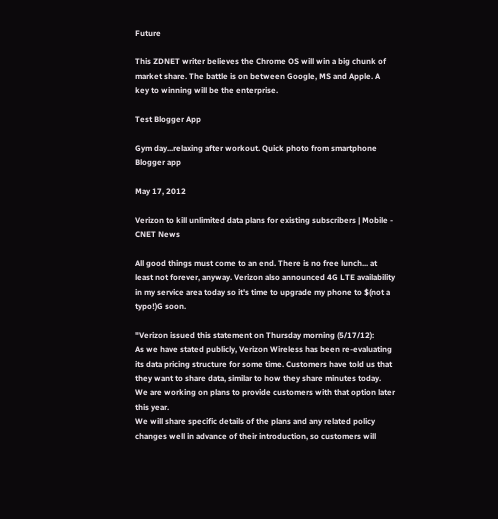Future

This ZDNET writer believes the Chrome OS will win a big chunk of market share. The battle is on between Google, MS and Apple. A key to winning will be the enterprise.

Test Blogger App

Gym day...relaxing after workout. Quick photo from smartphone Blogger app

May 17, 2012

Verizon to kill unlimited data plans for existing subscribers | Mobile - CNET News

All good things must come to an end. There is no free lunch... at least not forever, anyway. Verizon also announced 4G LTE availability in my service area today so it's time to upgrade my phone to $(not a typo!)G soon.

"Verizon issued this statement on Thursday morning (5/17/12):
As we have stated publicly, Verizon Wireless has been re-evaluating its data pricing structure for some time. Customers have told us that they want to share data, similar to how they share minutes today. We are working on plans to provide customers with that option later this year.
We will share specific details of the plans and any related policy changes well in advance of their introduction, so customers will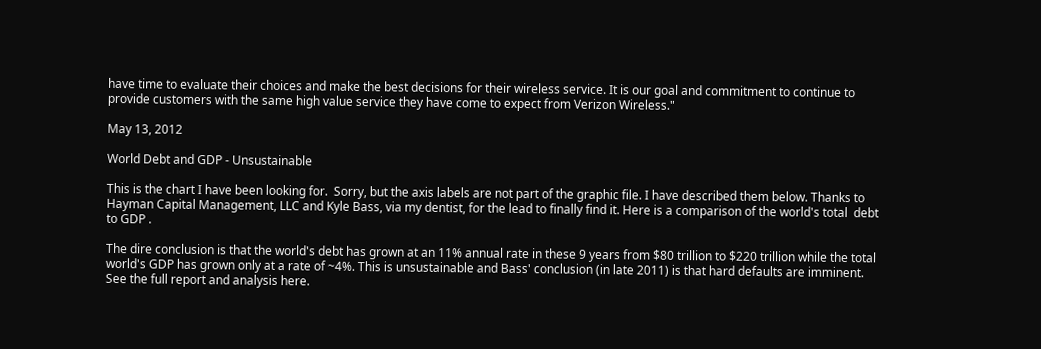have time to evaluate their choices and make the best decisions for their wireless service. It is our goal and commitment to continue to provide customers with the same high value service they have come to expect from Verizon Wireless."

May 13, 2012

World Debt and GDP - Unsustainable

This is the chart I have been looking for.  Sorry, but the axis labels are not part of the graphic file. I have described them below. Thanks to Hayman Capital Management, LLC and Kyle Bass, via my dentist, for the lead to finally find it. Here is a comparison of the world's total  debt to GDP .

The dire conclusion is that the world's debt has grown at an 11% annual rate in these 9 years from $80 trillion to $220 trillion while the total world's GDP has grown only at a rate of ~4%. This is unsustainable and Bass' conclusion (in late 2011) is that hard defaults are imminent. See the full report and analysis here.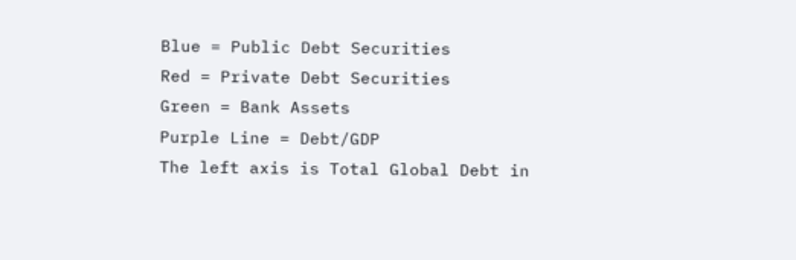Blue = Public Debt Securities
Red = Private Debt Securities
Green = Bank Assets
Purple Line = Debt/GDP
The left axis is Total Global Debt in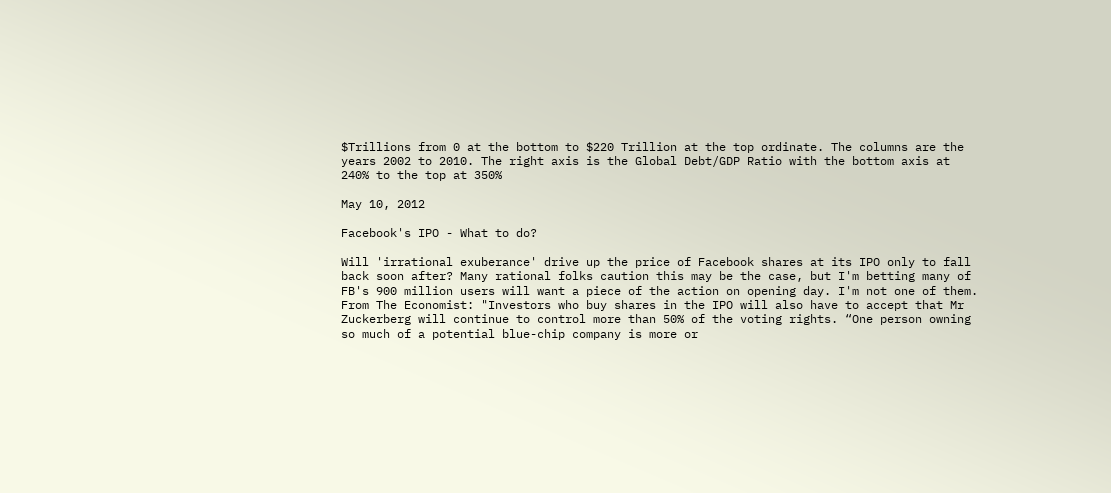$Trillions from 0 at the bottom to $220 Trillion at the top ordinate. The columns are the years 2002 to 2010. The right axis is the Global Debt/GDP Ratio with the bottom axis at 240% to the top at 350%

May 10, 2012

Facebook's IPO - What to do?

Will 'irrational exuberance' drive up the price of Facebook shares at its IPO only to fall back soon after? Many rational folks caution this may be the case, but I'm betting many of FB's 900 million users will want a piece of the action on opening day. I'm not one of them.
From The Economist: "Investors who buy shares in the IPO will also have to accept that Mr Zuckerberg will continue to control more than 50% of the voting rights. “One person owning so much of a potential blue-chip company is more or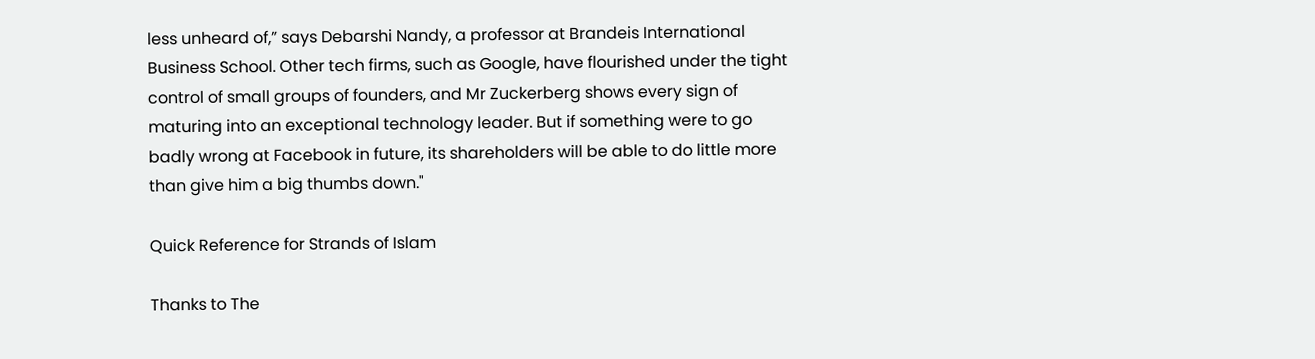less unheard of,” says Debarshi Nandy, a professor at Brandeis International Business School. Other tech firms, such as Google, have flourished under the tight control of small groups of founders, and Mr Zuckerberg shows every sign of maturing into an exceptional technology leader. But if something were to go badly wrong at Facebook in future, its shareholders will be able to do little more than give him a big thumbs down."

Quick Reference for Strands of Islam

Thanks to The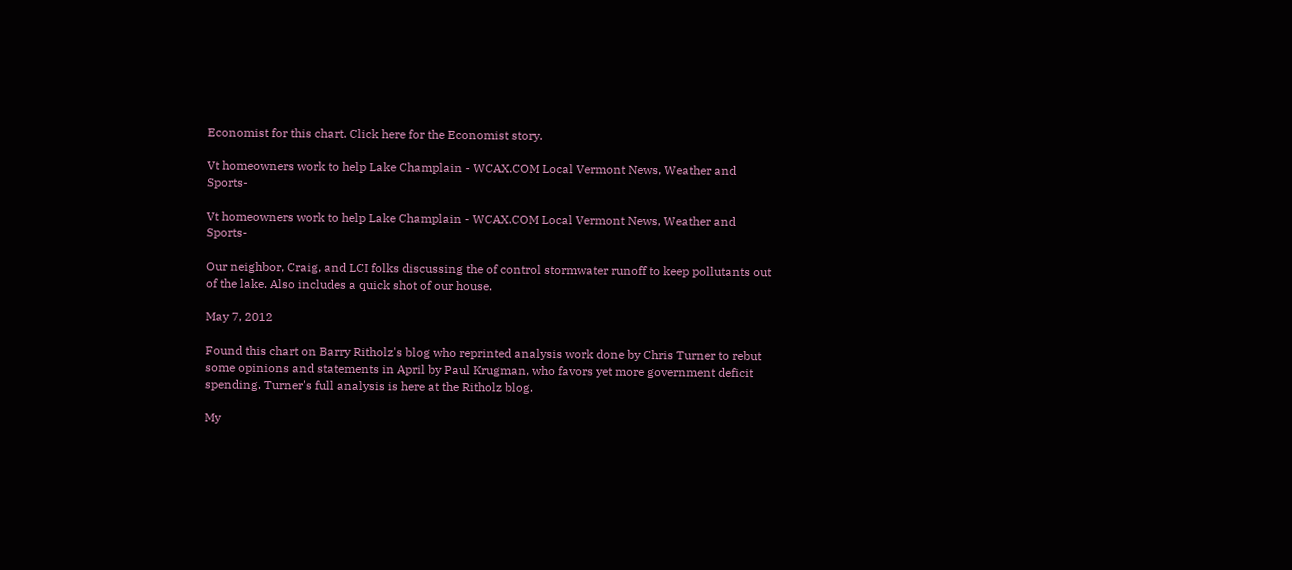Economist for this chart. Click here for the Economist story.

Vt homeowners work to help Lake Champlain - WCAX.COM Local Vermont News, Weather and Sports-

Vt homeowners work to help Lake Champlain - WCAX.COM Local Vermont News, Weather and Sports-

Our neighbor, Craig, and LCI folks discussing the of control stormwater runoff to keep pollutants out of the lake. Also includes a quick shot of our house.

May 7, 2012

Found this chart on Barry Ritholz's blog who reprinted analysis work done by Chris Turner to rebut some opinions and statements in April by Paul Krugman, who favors yet more government deficit spending. Turner's full analysis is here at the Ritholz blog.

My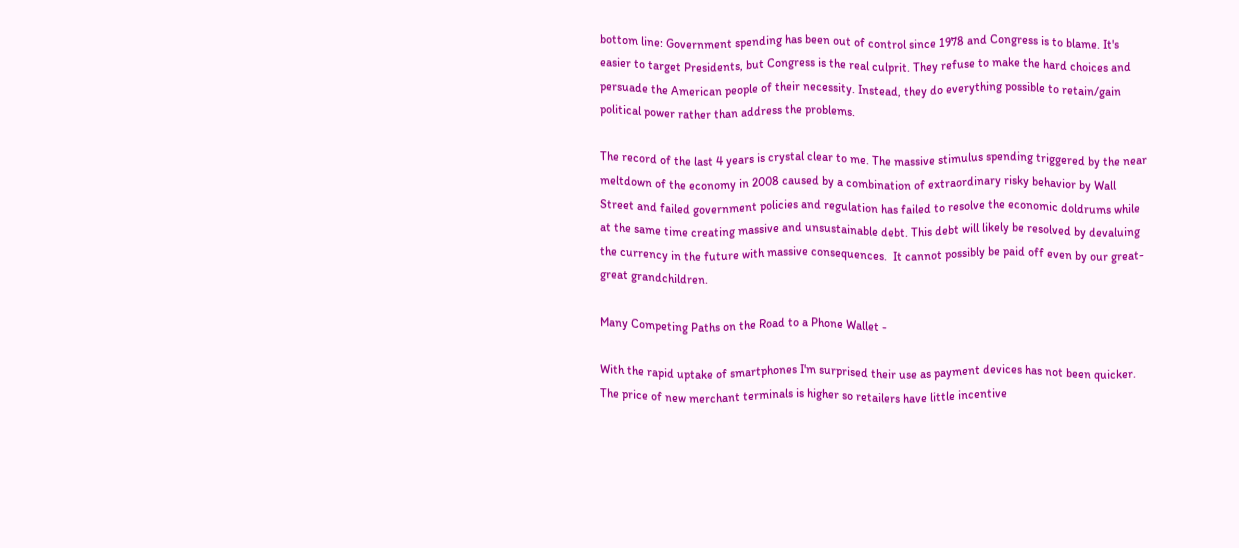bottom line: Government spending has been out of control since 1978 and Congress is to blame. It's easier to target Presidents, but Congress is the real culprit. They refuse to make the hard choices and persuade the American people of their necessity. Instead, they do everything possible to retain/gain political power rather than address the problems.

The record of the last 4 years is crystal clear to me. The massive stimulus spending triggered by the near meltdown of the economy in 2008 caused by a combination of extraordinary risky behavior by Wall Street and failed government policies and regulation has failed to resolve the economic doldrums while at the same time creating massive and unsustainable debt. This debt will likely be resolved by devaluing the currency in the future with massive consequences.  It cannot possibly be paid off even by our great-great grandchildren.

Many Competing Paths on the Road to a Phone Wallet -

With the rapid uptake of smartphones I'm surprised their use as payment devices has not been quicker. The price of new merchant terminals is higher so retailers have little incentive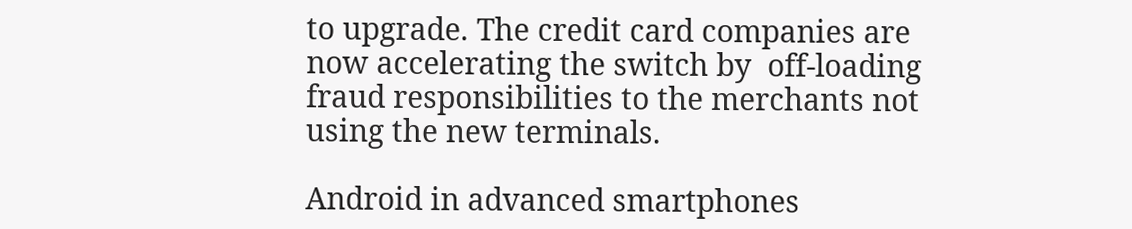to upgrade. The credit card companies are now accelerating the switch by  off-loading fraud responsibilities to the merchants not using the new terminals.

Android in advanced smartphones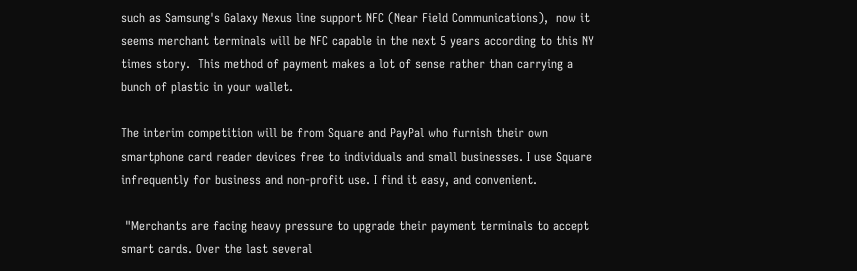such as Samsung's Galaxy Nexus line support NFC (Near Field Communications),  now it seems merchant terminals will be NFC capable in the next 5 years according to this NY times story.  This method of payment makes a lot of sense rather than carrying a bunch of plastic in your wallet.

The interim competition will be from Square and PayPal who furnish their own smartphone card reader devices free to individuals and small businesses. I use Square infrequently for business and non-profit use. I find it easy, and convenient.

 "Merchants are facing heavy pressure to upgrade their payment terminals to accept smart cards. Over the last several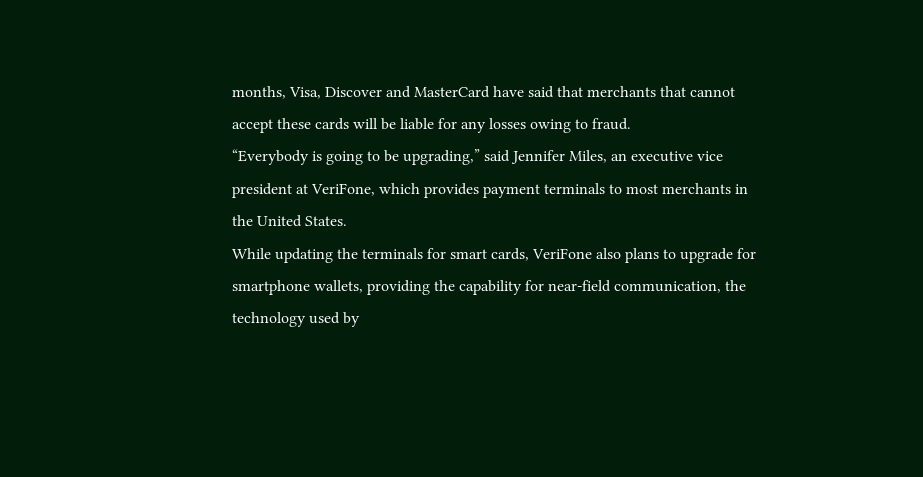months, Visa, Discover and MasterCard have said that merchants that cannot accept these cards will be liable for any losses owing to fraud.
“Everybody is going to be upgrading,” said Jennifer Miles, an executive vice president at VeriFone, which provides payment terminals to most merchants in the United States.
While updating the terminals for smart cards, VeriFone also plans to upgrade for smartphone wallets, providing the capability for near-field communication, the technology used by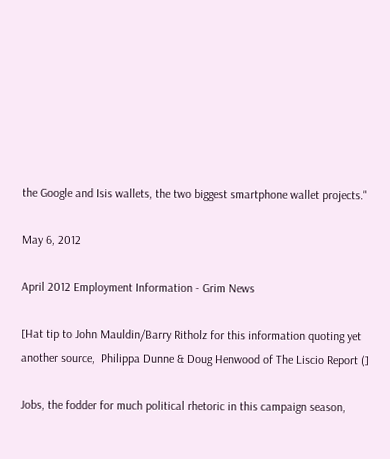the Google and Isis wallets, the two biggest smartphone wallet projects."

May 6, 2012

April 2012 Employment Information - Grim News

[Hat tip to John Mauldin/Barry Ritholz for this information quoting yet another source,  Philippa Dunne & Doug Henwood of The Liscio Report (]

Jobs, the fodder for much political rhetoric in this campaign season,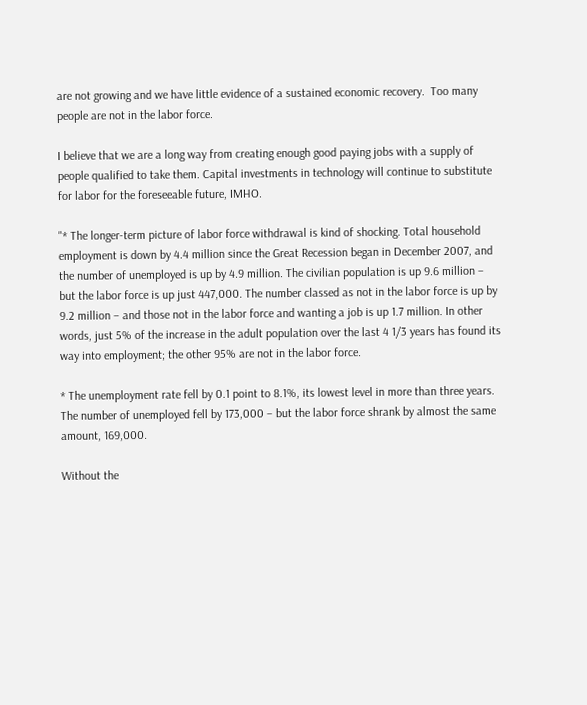are not growing and we have little evidence of a sustained economic recovery.  Too many people are not in the labor force.

I believe that we are a long way from creating enough good paying jobs with a supply of people qualified to take them. Capital investments in technology will continue to substitute for labor for the foreseeable future, IMHO.

"* The longer-term picture of labor force withdrawal is kind of shocking. Total household employment is down by 4.4 million since the Great Recession began in December 2007, and the number of unemployed is up by 4.9 million. The civilian population is up 9.6 million – but the labor force is up just 447,000. The number classed as not in the labor force is up by 9.2 million – and those not in the labor force and wanting a job is up 1.7 million. In other words, just 5% of the increase in the adult population over the last 4 1/3 years has found its way into employment; the other 95% are not in the labor force.

* The unemployment rate fell by 0.1 point to 8.1%, its lowest level in more than three years. The number of unemployed fell by 173,000 – but the labor force shrank by almost the same amount, 169,000.

Without the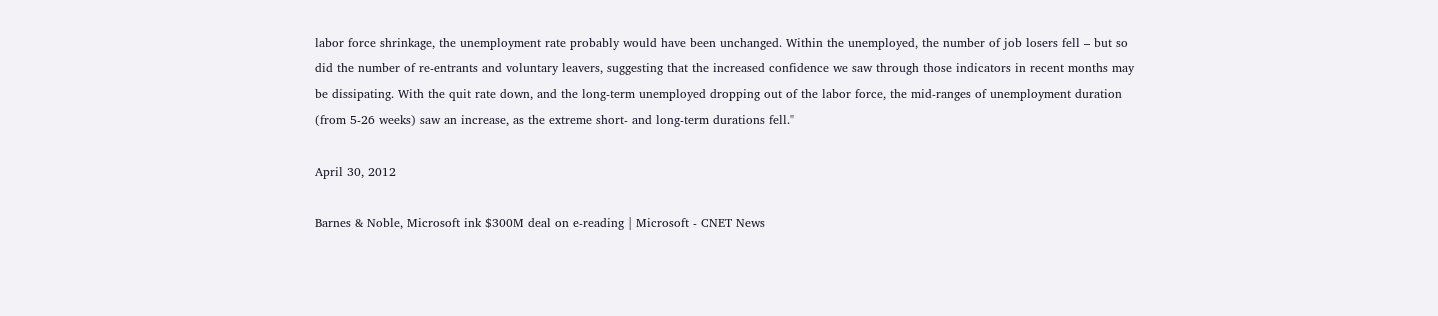labor force shrinkage, the unemployment rate probably would have been unchanged. Within the unemployed, the number of job losers fell – but so did the number of re-entrants and voluntary leavers, suggesting that the increased confidence we saw through those indicators in recent months may be dissipating. With the quit rate down, and the long-term unemployed dropping out of the labor force, the mid-ranges of unemployment duration (from 5-26 weeks) saw an increase, as the extreme short- and long-term durations fell."

April 30, 2012

Barnes & Noble, Microsoft ink $300M deal on e-reading | Microsoft - CNET News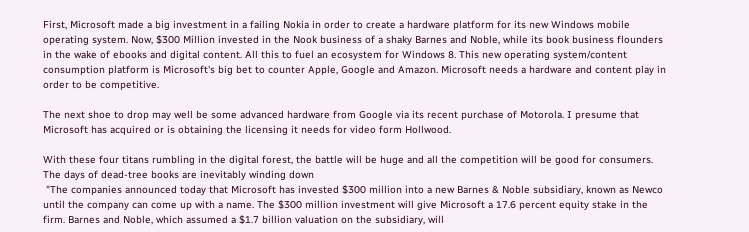First, Microsoft made a big investment in a failing Nokia in order to create a hardware platform for its new Windows mobile operating system. Now, $300 Million invested in the Nook business of a shaky Barnes and Noble, while its book business flounders in the wake of ebooks and digital content. All this to fuel an ecosystem for Windows 8. This new operating system/content consumption platform is Microsoft's big bet to counter Apple, Google and Amazon. Microsoft needs a hardware and content play in order to be competitive.

The next shoe to drop may well be some advanced hardware from Google via its recent purchase of Motorola. I presume that Microsoft has acquired or is obtaining the licensing it needs for video form Hollwood.

With these four titans rumbling in the digital forest, the battle will be huge and all the competition will be good for consumers. The days of dead-tree books are inevitably winding down
 "The companies announced today that Microsoft has invested $300 million into a new Barnes & Noble subsidiary, known as Newco until the company can come up with a name. The $300 million investment will give Microsoft a 17.6 percent equity stake in the firm. Barnes and Noble, which assumed a $1.7 billion valuation on the subsidiary, will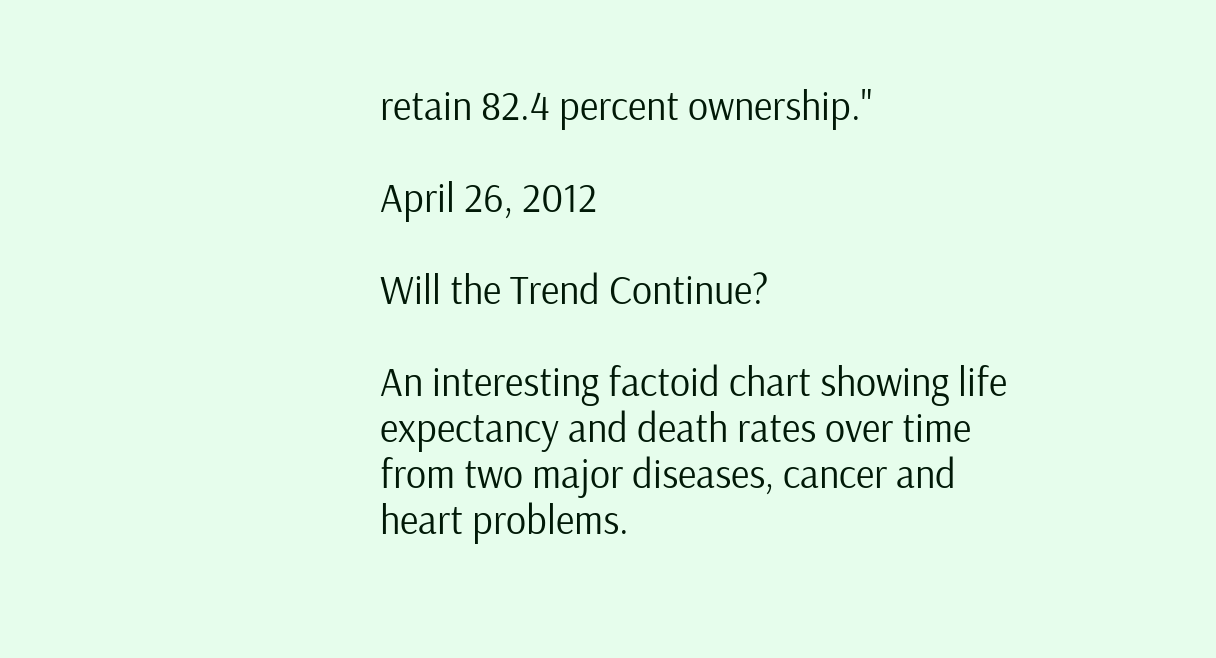retain 82.4 percent ownership."

April 26, 2012

Will the Trend Continue?

An interesting factoid chart showing life expectancy and death rates over time from two major diseases, cancer and heart problems.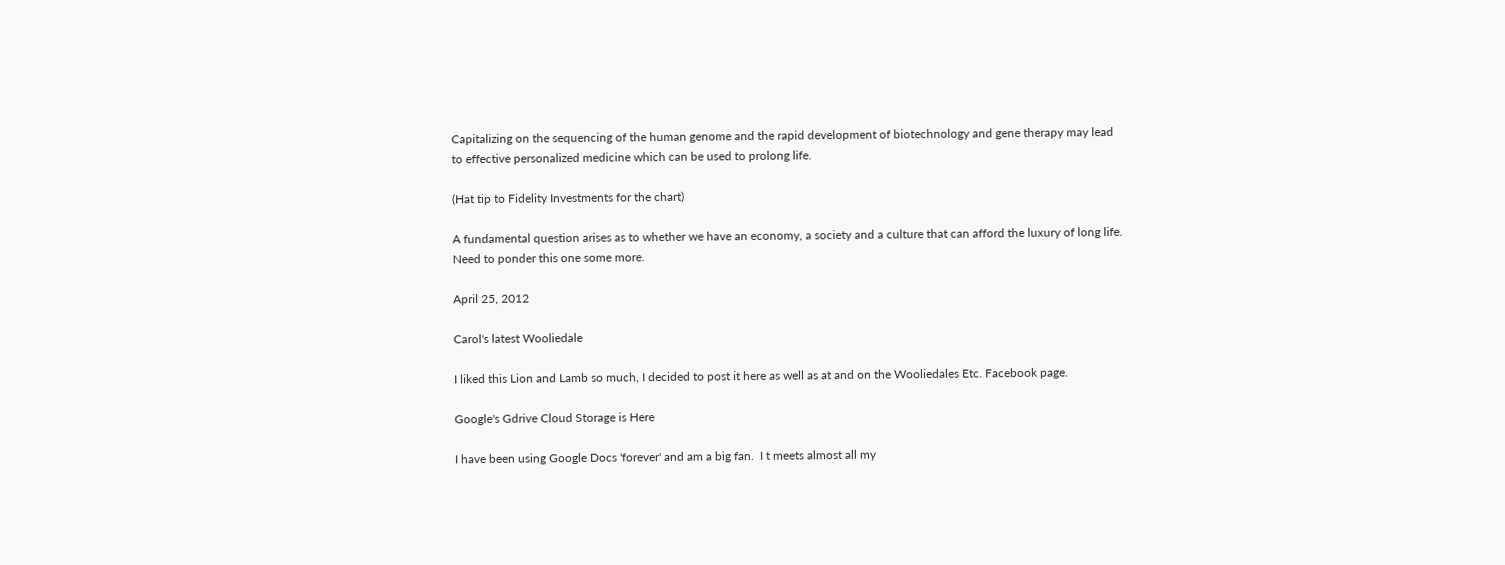Capitalizing on the sequencing of the human genome and the rapid development of biotechnology and gene therapy may lead to effective personalized medicine which can be used to prolong life.

(Hat tip to Fidelity Investments for the chart)

A fundamental question arises as to whether we have an economy, a society and a culture that can afford the luxury of long life. Need to ponder this one some more.

April 25, 2012

Carol's latest Wooliedale

I liked this Lion and Lamb so much, I decided to post it here as well as at and on the Wooliedales Etc. Facebook page.

Google's Gdrive Cloud Storage is Here

I have been using Google Docs 'forever' and am a big fan.  I t meets almost all my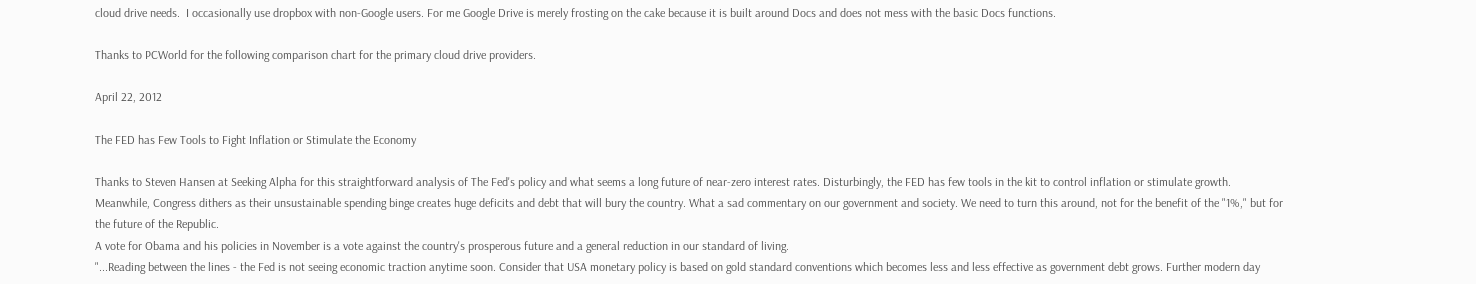cloud drive needs.  I occasionally use dropbox with non-Google users. For me Google Drive is merely frosting on the cake because it is built around Docs and does not mess with the basic Docs functions.

Thanks to PCWorld for the following comparison chart for the primary cloud drive providers.

April 22, 2012

The FED has Few Tools to Fight Inflation or Stimulate the Economy

Thanks to Steven Hansen at Seeking Alpha for this straightforward analysis of The Fed's policy and what seems a long future of near-zero interest rates. Disturbingly, the FED has few tools in the kit to control inflation or stimulate growth.
Meanwhile, Congress dithers as their unsustainable spending binge creates huge deficits and debt that will bury the country. What a sad commentary on our government and society. We need to turn this around, not for the benefit of the "1%," but for the future of the Republic.
A vote for Obama and his policies in November is a vote against the country's prosperous future and a general reduction in our standard of living.
"...Reading between the lines - the Fed is not seeing economic traction anytime soon. Consider that USA monetary policy is based on gold standard conventions which becomes less and less effective as government debt grows. Further modern day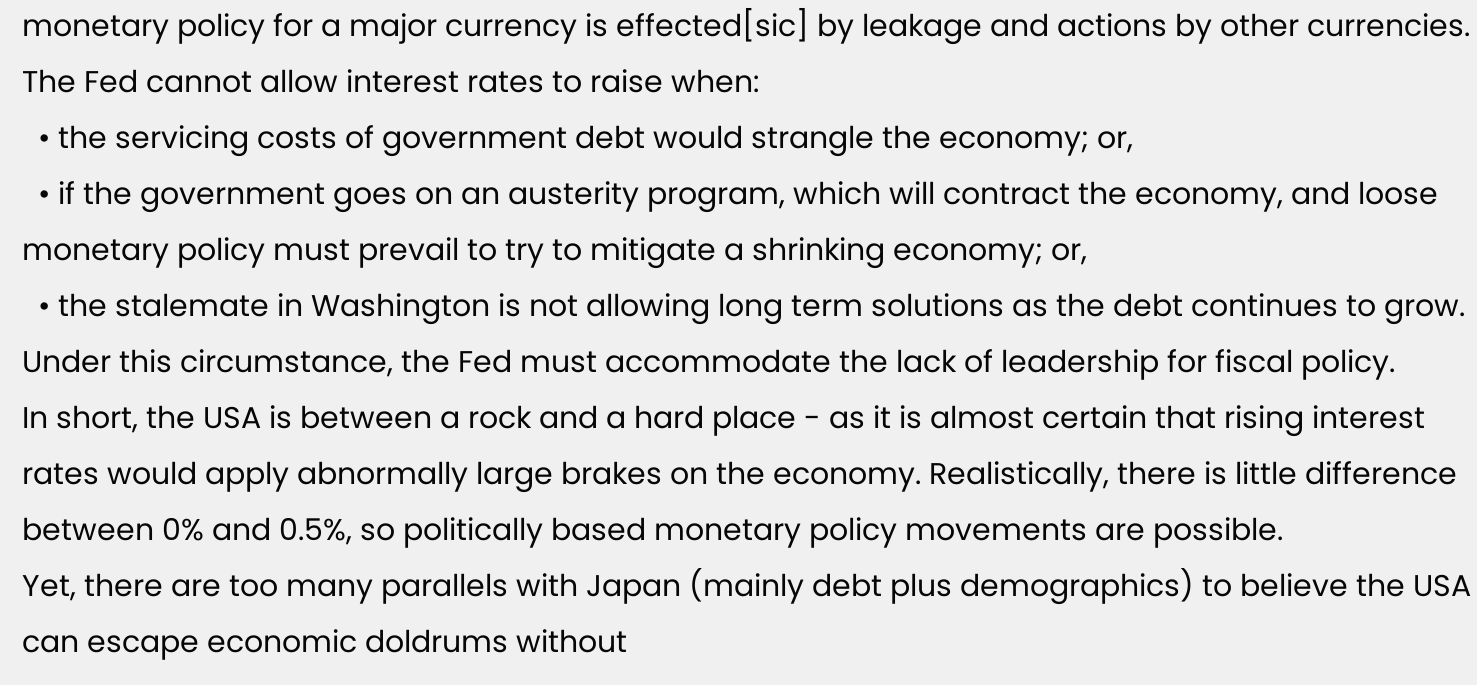monetary policy for a major currency is effected[sic] by leakage and actions by other currencies.
The Fed cannot allow interest rates to raise when:
  • the servicing costs of government debt would strangle the economy; or,
  • if the government goes on an austerity program, which will contract the economy, and loose monetary policy must prevail to try to mitigate a shrinking economy; or,
  • the stalemate in Washington is not allowing long term solutions as the debt continues to grow. Under this circumstance, the Fed must accommodate the lack of leadership for fiscal policy.
In short, the USA is between a rock and a hard place - as it is almost certain that rising interest rates would apply abnormally large brakes on the economy. Realistically, there is little difference between 0% and 0.5%, so politically based monetary policy movements are possible.
Yet, there are too many parallels with Japan (mainly debt plus demographics) to believe the USA can escape economic doldrums without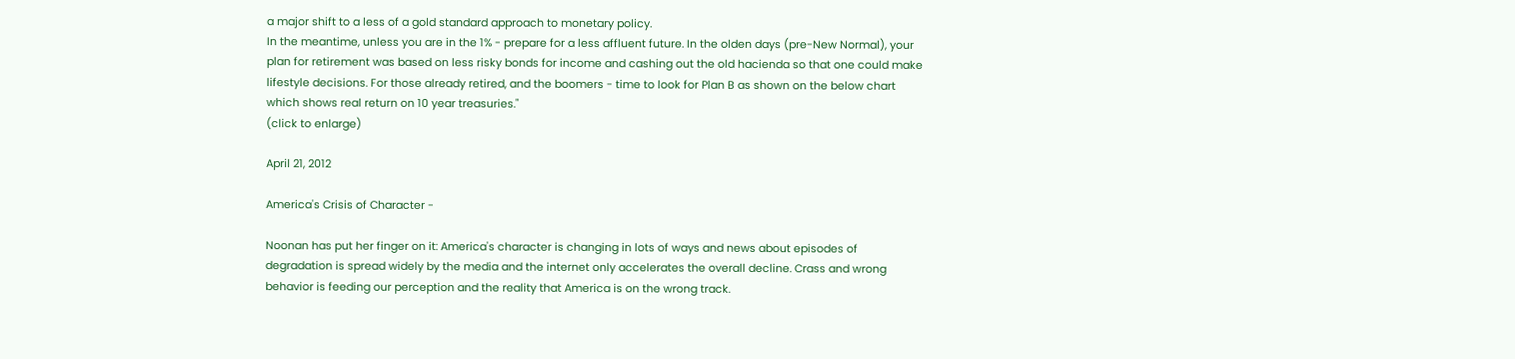a major shift to a less of a gold standard approach to monetary policy.
In the meantime, unless you are in the 1% - prepare for a less affluent future. In the olden days (pre-New Normal), your plan for retirement was based on less risky bonds for income and cashing out the old hacienda so that one could make lifestyle decisions. For those already retired, and the boomers - time to look for Plan B as shown on the below chart which shows real return on 10 year treasuries."
(click to enlarge)

April 21, 2012

America's Crisis of Character -

Noonan has put her finger on it: America's character is changing in lots of ways and news about episodes of degradation is spread widely by the media and the internet only accelerates the overall decline. Crass and wrong behavior is feeding our perception and the reality that America is on the wrong track.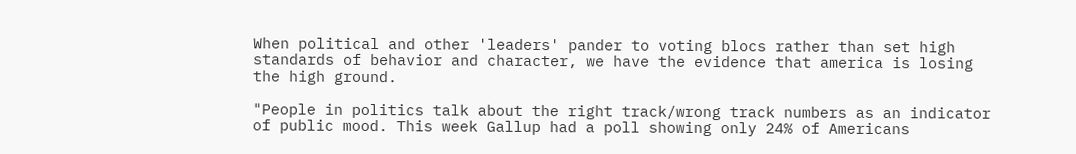When political and other 'leaders' pander to voting blocs rather than set high standards of behavior and character, we have the evidence that america is losing the high ground.

"People in politics talk about the right track/wrong track numbers as an indicator of public mood. This week Gallup had a poll showing only 24% of Americans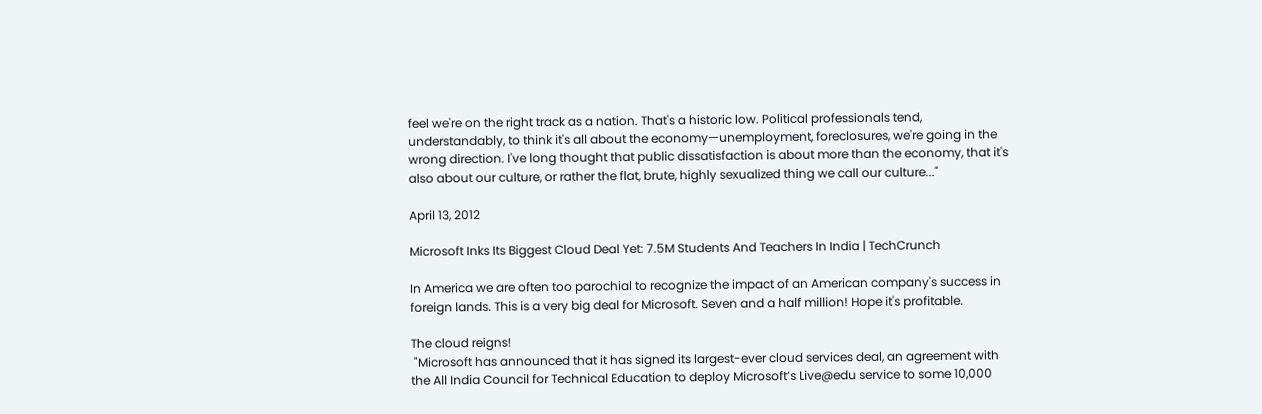feel we're on the right track as a nation. That's a historic low. Political professionals tend, understandably, to think it's all about the economy—unemployment, foreclosures, we're going in the wrong direction. I've long thought that public dissatisfaction is about more than the economy, that it's also about our culture, or rather the flat, brute, highly sexualized thing we call our culture..."

April 13, 2012

Microsoft Inks Its Biggest Cloud Deal Yet: 7.5M Students And Teachers In India | TechCrunch

In America we are often too parochial to recognize the impact of an American company's success in foreign lands. This is a very big deal for Microsoft. Seven and a half million! Hope it's profitable.

The cloud reigns!
 "Microsoft has announced that it has signed its largest-ever cloud services deal, an agreement with the All India Council for Technical Education to deploy Microsoft’s Live@edu service to some 10,000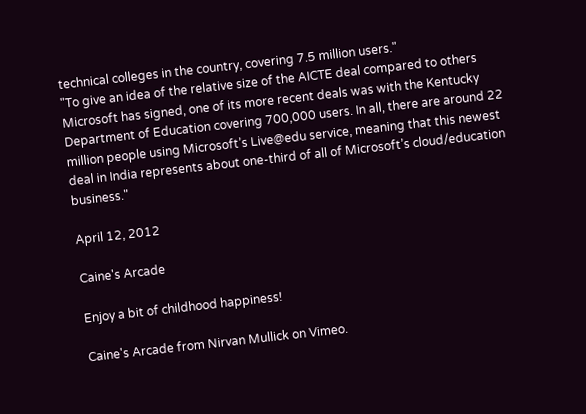technical colleges in the country, covering 7.5 million users."
"To give an idea of the relative size of the AICTE deal compared to others Microsoft has signed, one of its more recent deals was with the Kentucky Department of Education covering 700,000 users. In all, there are around 22 million people using Microsoft’s Live@edu service, meaning that this newest deal in India represents about one-third of all of Microsoft’s cloud/education business."

April 12, 2012

Caine's Arcade

Enjoy a bit of childhood happiness!

Caine's Arcade from Nirvan Mullick on Vimeo.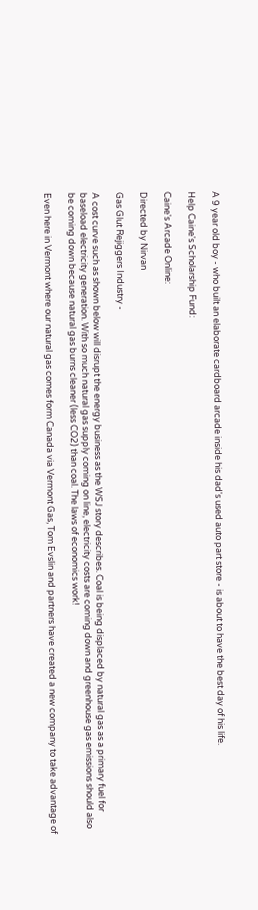A 9 year old boy - who built an elaborate cardboard arcade inside his dad's used auto part store - is about to have the best day of his life.

Help Caine's Scholarship Fund:

Caine's Arcade Online:

Directed by Nirvan

Gas Glut Rejiggers Industry -

A cost curve such as shown below will disrupt the energy business as the WSJ story describes. Coal is being displaced by natural gas as a primary fuel for baseload electricity generation. With so much natural gas supply coming on line, electricity costs are coming down and greenhouse gas emissions should also be coming down because natural gas burns cleaner (less CO2) than coal. The laws of economics work!

Even here in Vermont where our natural gas comes form Canada via Vermont Gas, Tom Evslin and partners have created a new company to take advantage of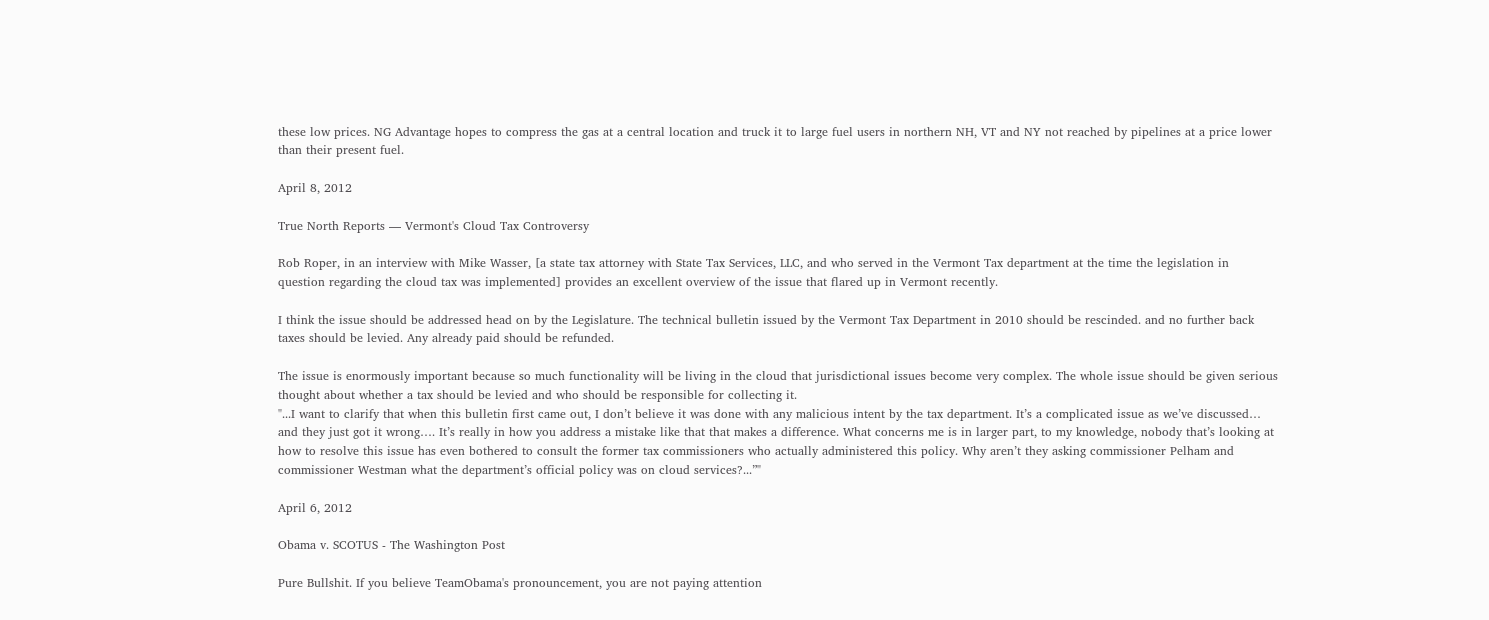these low prices. NG Advantage hopes to compress the gas at a central location and truck it to large fuel users in northern NH, VT and NY not reached by pipelines at a price lower than their present fuel.

April 8, 2012

True North Reports — Vermont's Cloud Tax Controversy

Rob Roper, in an interview with Mike Wasser, [a state tax attorney with State Tax Services, LLC, and who served in the Vermont Tax department at the time the legislation in question regarding the cloud tax was implemented] provides an excellent overview of the issue that flared up in Vermont recently.

I think the issue should be addressed head on by the Legislature. The technical bulletin issued by the Vermont Tax Department in 2010 should be rescinded. and no further back taxes should be levied. Any already paid should be refunded.

The issue is enormously important because so much functionality will be living in the cloud that jurisdictional issues become very complex. The whole issue should be given serious thought about whether a tax should be levied and who should be responsible for collecting it.
"...I want to clarify that when this bulletin first came out, I don’t believe it was done with any malicious intent by the tax department. It’s a complicated issue as we’ve discussed… and they just got it wrong…. It’s really in how you address a mistake like that that makes a difference. What concerns me is in larger part, to my knowledge, nobody that’s looking at how to resolve this issue has even bothered to consult the former tax commissioners who actually administered this policy. Why aren’t they asking commissioner Pelham and commissioner Westman what the department’s official policy was on cloud services?...”"

April 6, 2012

Obama v. SCOTUS - The Washington Post

Pure Bullshit. If you believe TeamObama's pronouncement, you are not paying attention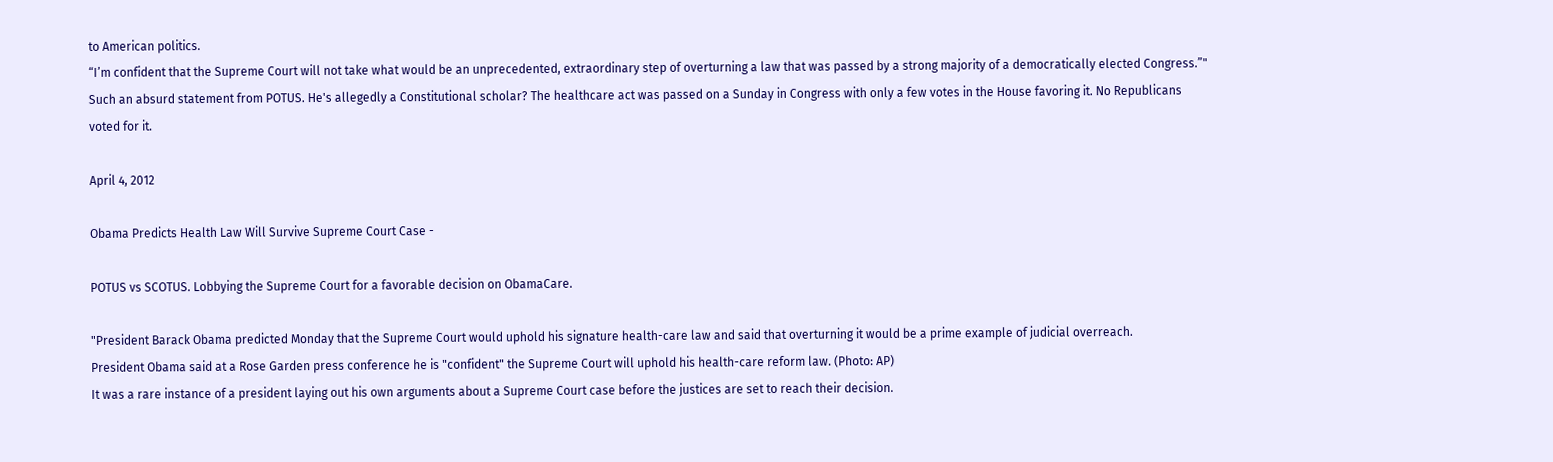to American politics.
“I’m confident that the Supreme Court will not take what would be an unprecedented, extraordinary step of overturning a law that was passed by a strong majority of a democratically elected Congress.”"
Such an absurd statement from POTUS. He's allegedly a Constitutional scholar? The healthcare act was passed on a Sunday in Congress with only a few votes in the House favoring it. No Republicans voted for it.

April 4, 2012

Obama Predicts Health Law Will Survive Supreme Court Case -

POTUS vs SCOTUS. Lobbying the Supreme Court for a favorable decision on ObamaCare.

"President Barack Obama predicted Monday that the Supreme Court would uphold his signature health-care law and said that overturning it would be a prime example of judicial overreach.
President Obama said at a Rose Garden press conference he is "confident" the Supreme Court will uphold his health-care reform law. (Photo: AP)
It was a rare instance of a president laying out his own arguments about a Supreme Court case before the justices are set to reach their decision.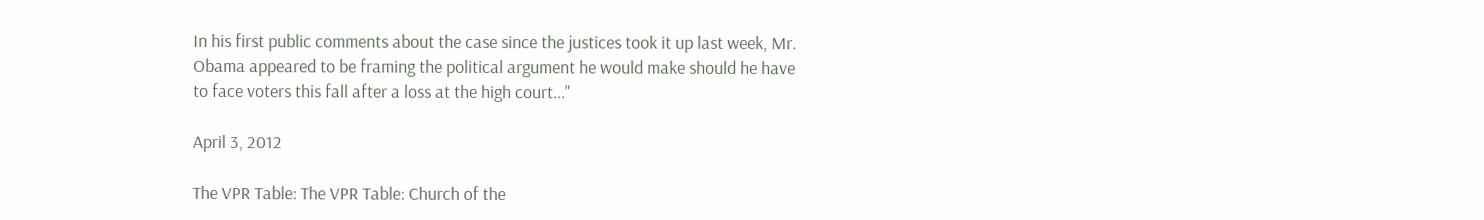In his first public comments about the case since the justices took it up last week, Mr. Obama appeared to be framing the political argument he would make should he have to face voters this fall after a loss at the high court..."

April 3, 2012

The VPR Table: The VPR Table: Church of the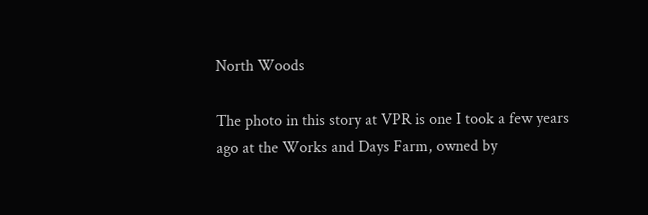North Woods

The photo in this story at VPR is one I took a few years ago at the Works and Days Farm, owned by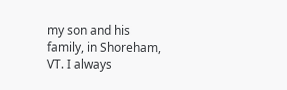my son and his family, in Shoreham, VT. I always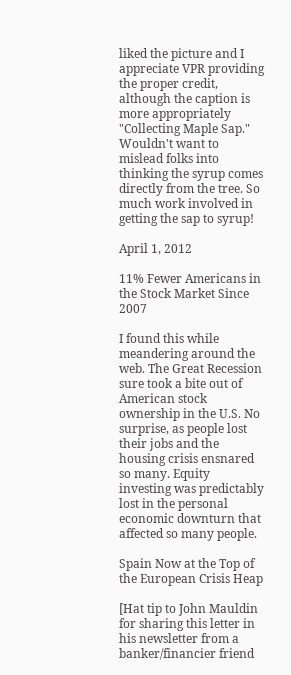liked the picture and I appreciate VPR providing the proper credit, although the caption is more appropriately "Collecting Maple Sap."  Wouldn't want to mislead folks into thinking the syrup comes directly from the tree. So much work involved in getting the sap to syrup!

April 1, 2012

11% Fewer Americans in the Stock Market Since 2007

I found this while meandering around the web. The Great Recession sure took a bite out of American stock ownership in the U.S. No surprise, as people lost their jobs and the housing crisis ensnared so many. Equity investing was predictably lost in the personal economic downturn that affected so many people.

Spain Now at the Top of the European Crisis Heap

[Hat tip to John Mauldin for sharing this letter in his newsletter from a banker/financier friend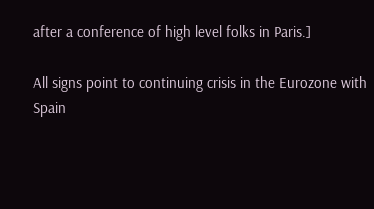after a conference of high level folks in Paris.]

All signs point to continuing crisis in the Eurozone with Spain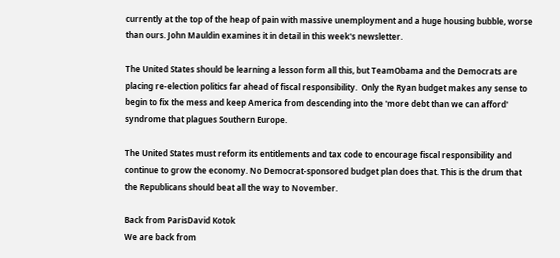currently at the top of the heap of pain with massive unemployment and a huge housing bubble, worse than ours. John Mauldin examines it in detail in this week's newsletter.

The United States should be learning a lesson form all this, but TeamObama and the Democrats are placing re-election politics far ahead of fiscal responsibility.  Only the Ryan budget makes any sense to begin to fix the mess and keep America from descending into the 'more debt than we can afford' syndrome that plagues Southern Europe.

The United States must reform its entitlements and tax code to encourage fiscal responsibility and continue to grow the economy. No Democrat-sponsored budget plan does that. This is the drum that the Republicans should beat all the way to November.

Back from ParisDavid Kotok
We are back from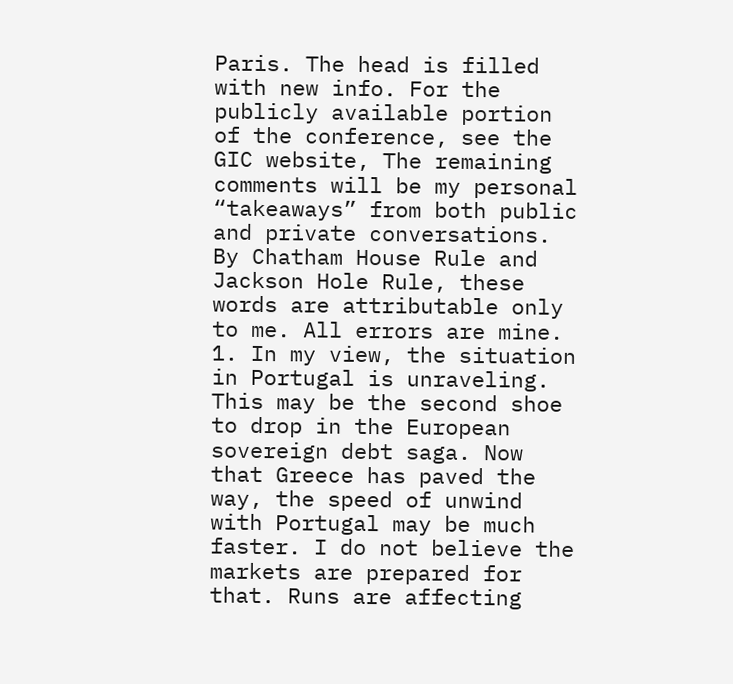Paris. The head is filled with new info. For the publicly available portion of the conference, see the GIC website, The remaining comments will be my personal “takeaways” from both public and private conversations. By Chatham House Rule and Jackson Hole Rule, these words are attributable only to me. All errors are mine.
1. In my view, the situation in Portugal is unraveling. This may be the second shoe to drop in the European sovereign debt saga. Now that Greece has paved the way, the speed of unwind with Portugal may be much faster. I do not believe the markets are prepared for that. Runs are affecting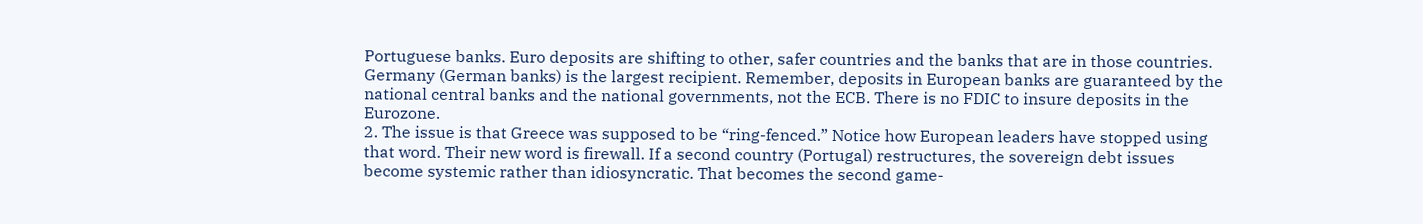Portuguese banks. Euro deposits are shifting to other, safer countries and the banks that are in those countries. Germany (German banks) is the largest recipient. Remember, deposits in European banks are guaranteed by the national central banks and the national governments, not the ECB. There is no FDIC to insure deposits in the Eurozone.
2. The issue is that Greece was supposed to be “ring-fenced.” Notice how European leaders have stopped using that word. Their new word is firewall. If a second country (Portugal) restructures, the sovereign debt issues become systemic rather than idiosyncratic. That becomes the second game-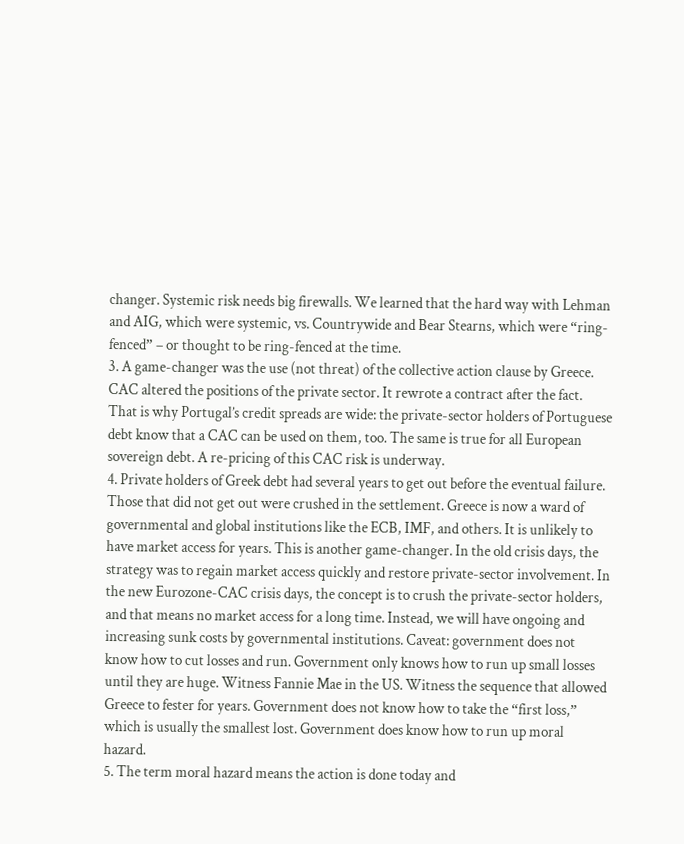changer. Systemic risk needs big firewalls. We learned that the hard way with Lehman and AIG, which were systemic, vs. Countrywide and Bear Stearns, which were “ring-fenced” – or thought to be ring-fenced at the time.
3. A game-changer was the use (not threat) of the collective action clause by Greece. CAC altered the positions of the private sector. It rewrote a contract after the fact. That is why Portugal’s credit spreads are wide: the private-sector holders of Portuguese debt know that a CAC can be used on them, too. The same is true for all European sovereign debt. A re-pricing of this CAC risk is underway.
4. Private holders of Greek debt had several years to get out before the eventual failure. Those that did not get out were crushed in the settlement. Greece is now a ward of governmental and global institutions like the ECB, IMF, and others. It is unlikely to have market access for years. This is another game-changer. In the old crisis days, the strategy was to regain market access quickly and restore private-sector involvement. In the new Eurozone-CAC crisis days, the concept is to crush the private-sector holders, and that means no market access for a long time. Instead, we will have ongoing and increasing sunk costs by governmental institutions. Caveat: government does not know how to cut losses and run. Government only knows how to run up small losses until they are huge. Witness Fannie Mae in the US. Witness the sequence that allowed Greece to fester for years. Government does not know how to take the “first loss,” which is usually the smallest lost. Government does know how to run up moral hazard.
5. The term moral hazard means the action is done today and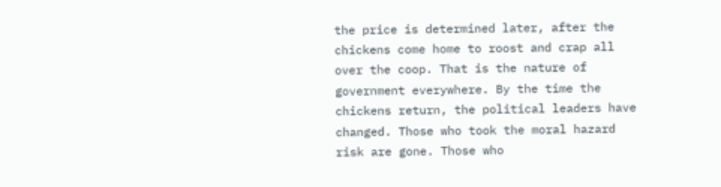the price is determined later, after the chickens come home to roost and crap all over the coop. That is the nature of government everywhere. By the time the chickens return, the political leaders have changed. Those who took the moral hazard risk are gone. Those who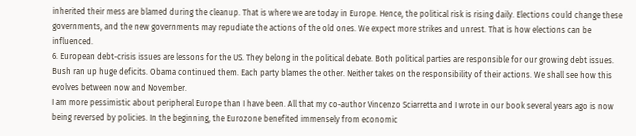inherited their mess are blamed during the cleanup. That is where we are today in Europe. Hence, the political risk is rising daily. Elections could change these governments, and the new governments may repudiate the actions of the old ones. We expect more strikes and unrest. That is how elections can be influenced.
6. European debt-crisis issues are lessons for the US. They belong in the political debate. Both political parties are responsible for our growing debt issues. Bush ran up huge deficits. Obama continued them. Each party blames the other. Neither takes on the responsibility of their actions. We shall see how this evolves between now and November.
I am more pessimistic about peripheral Europe than I have been. All that my co-author Vincenzo Sciarretta and I wrote in our book several years ago is now being reversed by policies. In the beginning, the Eurozone benefited immensely from economic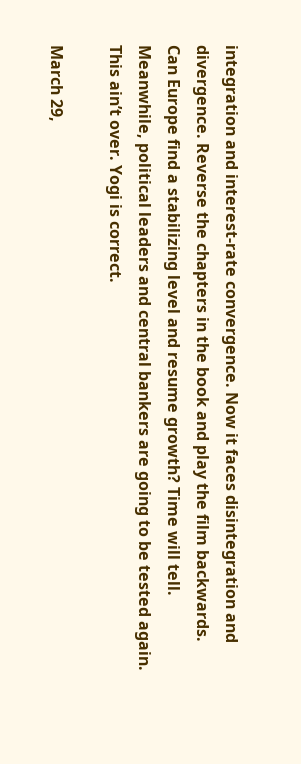integration and interest-rate convergence. Now it faces disintegration and divergence. Reverse the chapters in the book and play the film backwards.
Can Europe find a stabilizing level and resume growth? Time will tell. Meanwhile, political leaders and central bankers are going to be tested again.
This ain’t over. Yogi is correct.

March 29,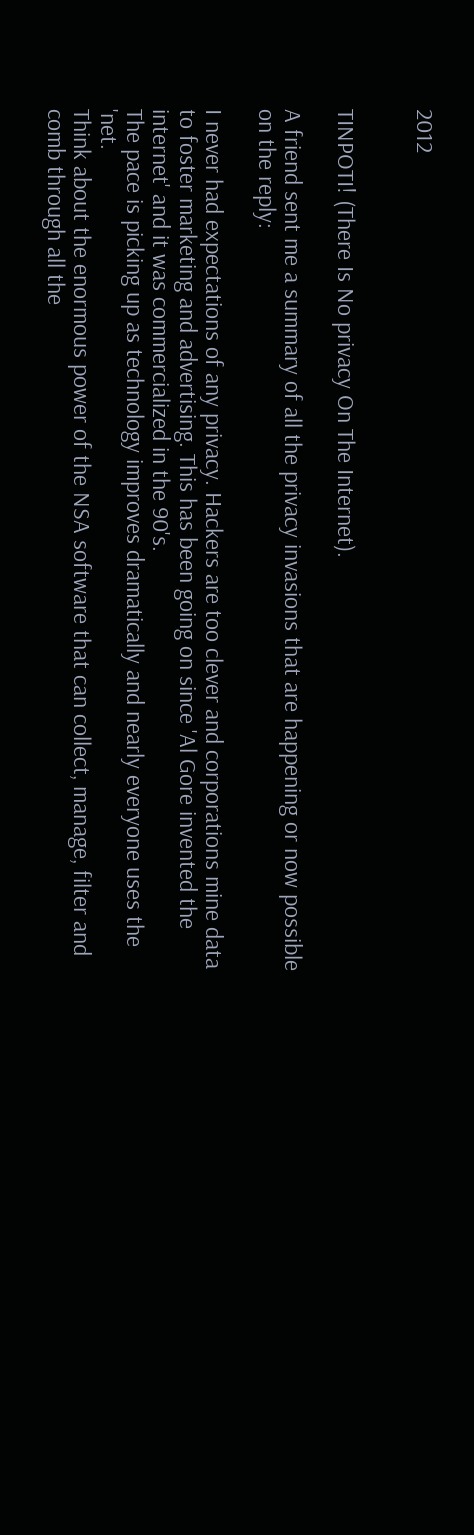2012


TINPOTI! (There Is No privacy On The Internet).

A friend sent me a summary of all the privacy invasions that are happening or now possible on the reply:

I never had expectations of any privacy. Hackers are too clever and corporations mine data to foster marketing and advertising. This has been going on since 'Al Gore invented the internet' and it was commercialized in the 90's.
The pace is picking up as technology improves dramatically and nearly everyone uses the 'net.
Think about the enormous power of the NSA software that can collect, manage, filter and comb through all the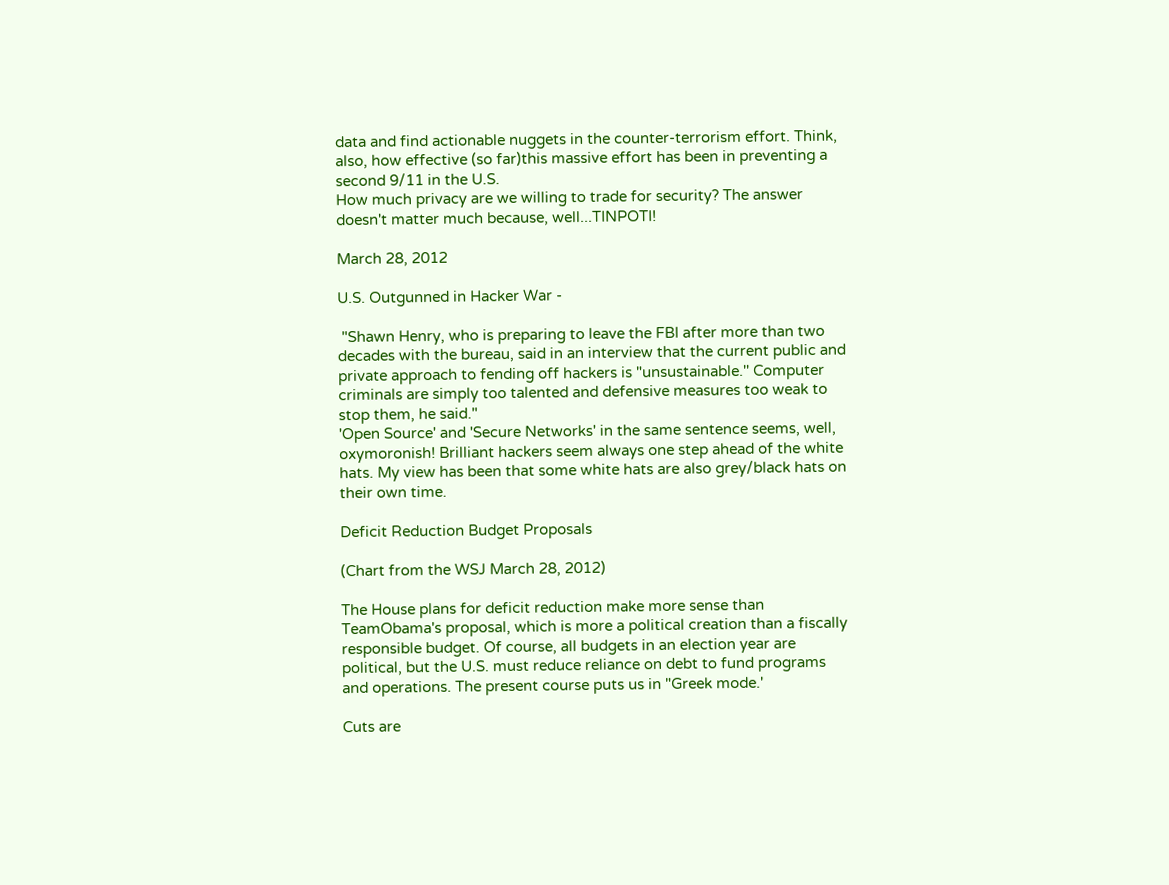data and find actionable nuggets in the counter-terrorism effort. Think, also, how effective (so far)this massive effort has been in preventing a second 9/11 in the U.S.
How much privacy are we willing to trade for security? The answer doesn't matter much because, well...TINPOTI!

March 28, 2012

U.S. Outgunned in Hacker War -

 "Shawn Henry, who is preparing to leave the FBI after more than two decades with the bureau, said in an interview that the current public and private approach to fending off hackers is "unsustainable.'' Computer criminals are simply too talented and defensive measures too weak to stop them, he said."
'Open Source' and 'Secure Networks' in the same sentence seems, well, oxymoronish! Brilliant hackers seem always one step ahead of the white hats. My view has been that some white hats are also grey/black hats on their own time.

Deficit Reduction Budget Proposals

(Chart from the WSJ March 28, 2012)

The House plans for deficit reduction make more sense than TeamObama's proposal, which is more a political creation than a fiscally responsible budget. Of course, all budgets in an election year are political, but the U.S. must reduce reliance on debt to fund programs and operations. The present course puts us in "Greek mode.'

Cuts are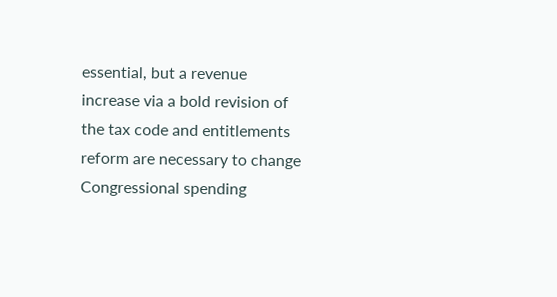essential, but a revenue increase via a bold revision of the tax code and entitlements reform are necessary to change Congressional spending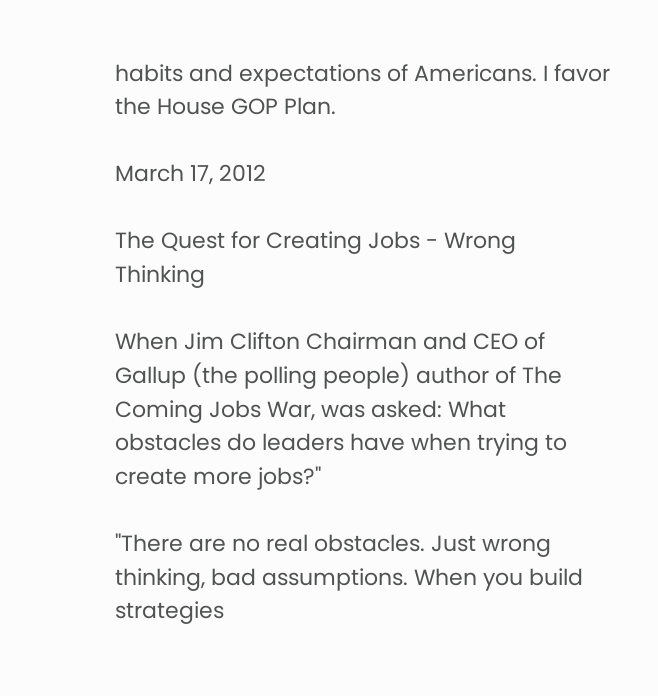habits and expectations of Americans. I favor the House GOP Plan.

March 17, 2012

The Quest for Creating Jobs - Wrong Thinking

When Jim Clifton Chairman and CEO of Gallup (the polling people) author of The Coming Jobs War, was asked: What obstacles do leaders have when trying to create more jobs?"

"There are no real obstacles. Just wrong thinking, bad assumptions. When you build strategies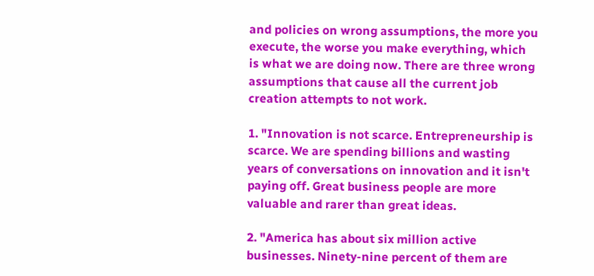and policies on wrong assumptions, the more you execute, the worse you make everything, which is what we are doing now. There are three wrong assumptions that cause all the current job creation attempts to not work.

1. "Innovation is not scarce. Entrepreneurship is scarce. We are spending billions and wasting years of conversations on innovation and it isn't paying off. Great business people are more valuable and rarer than great ideas.

2. "America has about six million active businesses. Ninety-nine percent of them are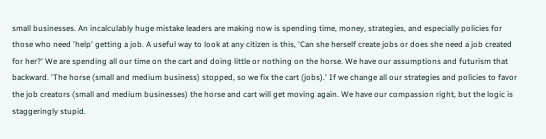small businesses. An incalculably huge mistake leaders are making now is spending time, money, strategies, and especially policies for those who need 'help' getting a job. A useful way to look at any citizen is this, 'Can she herself create jobs or does she need a job created for her?' We are spending all our time on the cart and doing little or nothing on the horse. We have our assumptions and futurism that backward. 'The horse (small and medium business) stopped, so we fix the cart (jobs).' If we change all our strategies and policies to favor the job creators (small and medium businesses) the horse and cart will get moving again. We have our compassion right, but the logic is staggeringly stupid.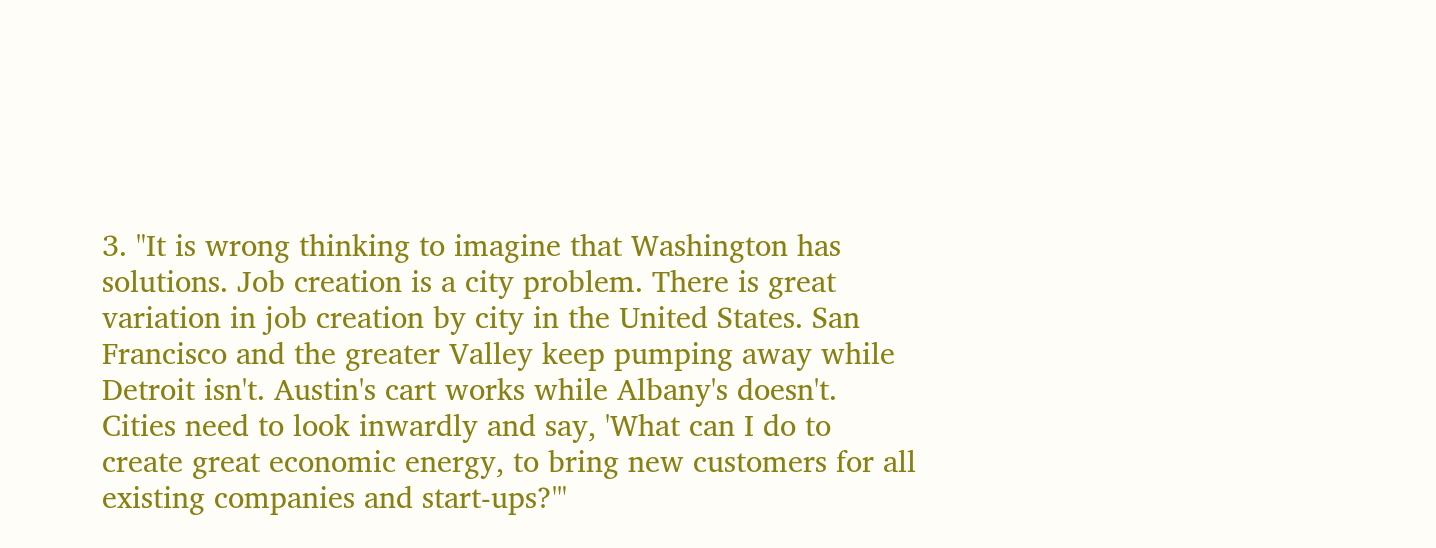3. "It is wrong thinking to imagine that Washington has solutions. Job creation is a city problem. There is great variation in job creation by city in the United States. San Francisco and the greater Valley keep pumping away while Detroit isn't. Austin's cart works while Albany's doesn't. Cities need to look inwardly and say, 'What can I do to create great economic energy, to bring new customers for all existing companies and start-ups?'"